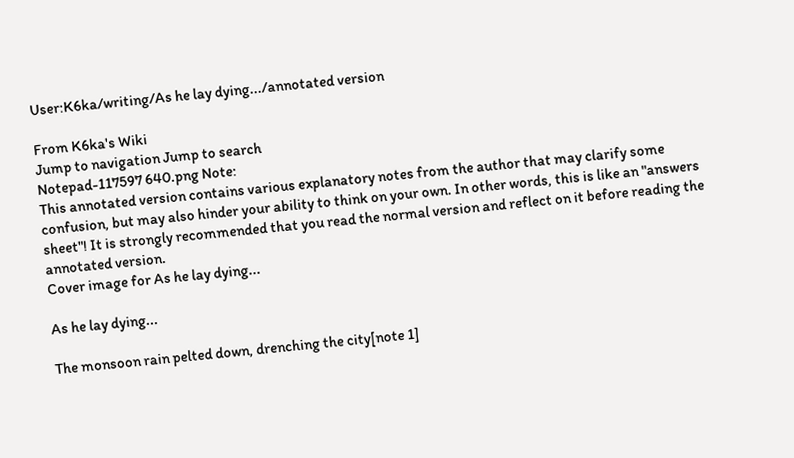User:K6ka/writing/As he lay dying.../annotated version

From K6ka's Wiki
Jump to navigation Jump to search
Notepad-117597 640.png Note:
This annotated version contains various explanatory notes from the author that may clarify some confusion, but may also hinder your ability to think on your own. In other words, this is like an "answers sheet"! It is strongly recommended that you read the normal version and reflect on it before reading the annotated version.
Cover image for As he lay dying...

As he lay dying...

The monsoon rain pelted down, drenching the city[note 1]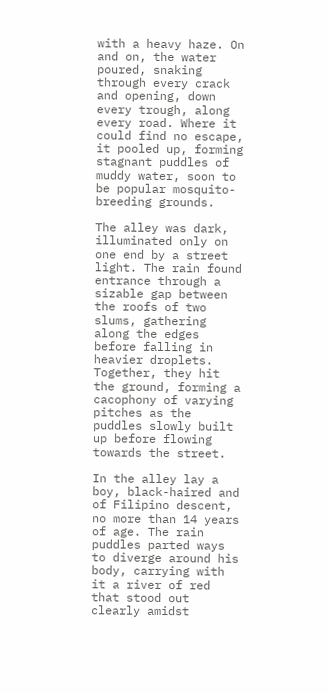with a heavy haze. On and on, the water poured, snaking through every crack and opening, down every trough, along every road. Where it could find no escape, it pooled up, forming stagnant puddles of muddy water, soon to be popular mosquito-breeding grounds.

The alley was dark, illuminated only on one end by a street light. The rain found entrance through a sizable gap between the roofs of two slums, gathering along the edges before falling in heavier droplets. Together, they hit the ground, forming a cacophony of varying pitches as the puddles slowly built up before flowing towards the street.

In the alley lay a boy, black-haired and of Filipino descent, no more than 14 years of age. The rain puddles parted ways to diverge around his body, carrying with it a river of red that stood out clearly amidst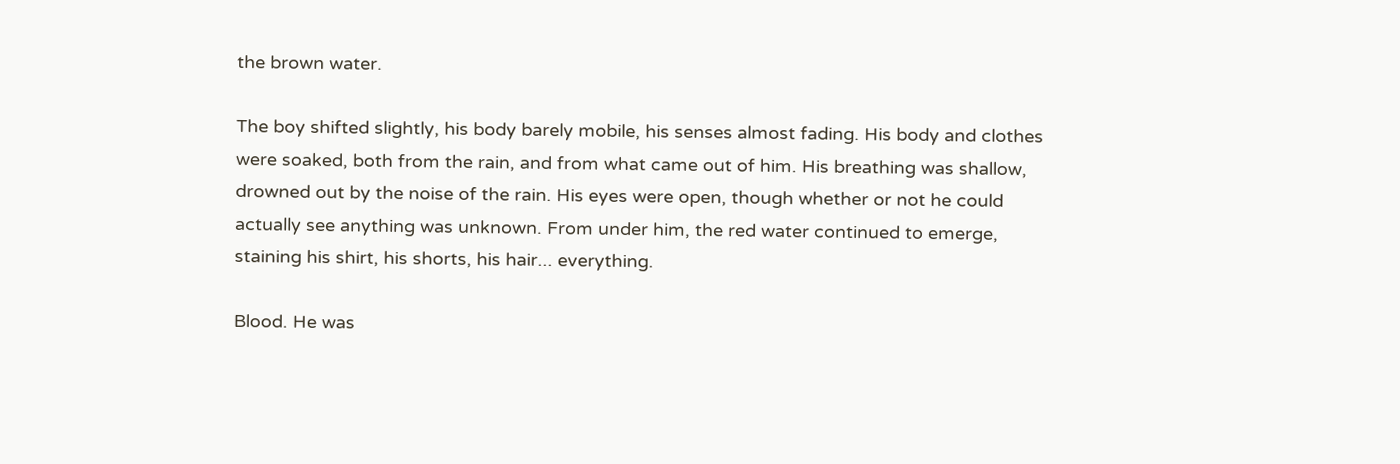the brown water.

The boy shifted slightly, his body barely mobile, his senses almost fading. His body and clothes were soaked, both from the rain, and from what came out of him. His breathing was shallow, drowned out by the noise of the rain. His eyes were open, though whether or not he could actually see anything was unknown. From under him, the red water continued to emerge, staining his shirt, his shorts, his hair... everything.

Blood. He was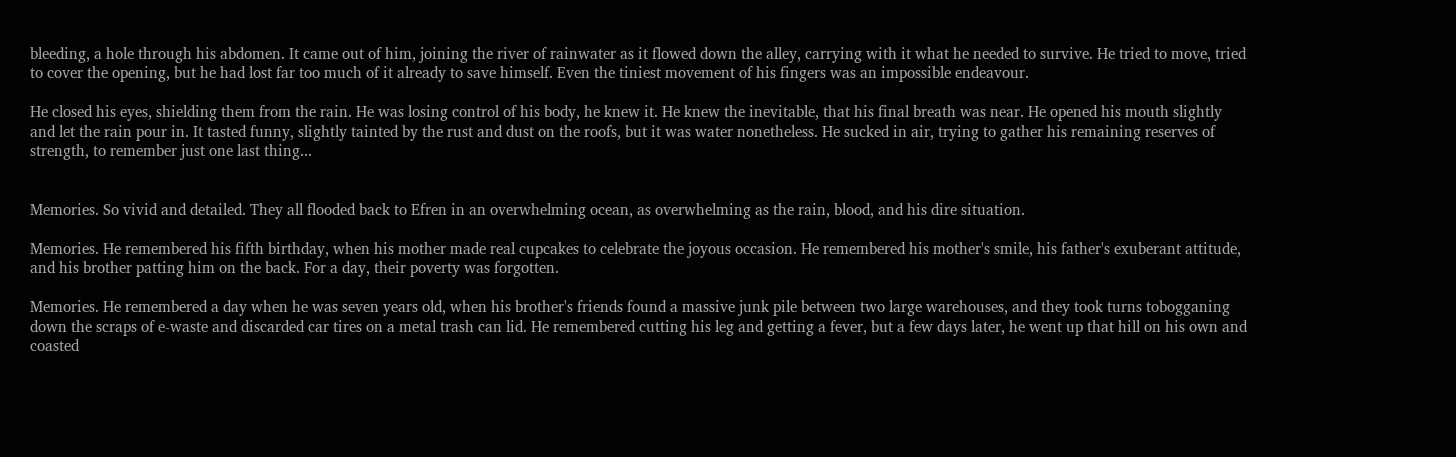bleeding, a hole through his abdomen. It came out of him, joining the river of rainwater as it flowed down the alley, carrying with it what he needed to survive. He tried to move, tried to cover the opening, but he had lost far too much of it already to save himself. Even the tiniest movement of his fingers was an impossible endeavour.

He closed his eyes, shielding them from the rain. He was losing control of his body, he knew it. He knew the inevitable, that his final breath was near. He opened his mouth slightly and let the rain pour in. It tasted funny, slightly tainted by the rust and dust on the roofs, but it was water nonetheless. He sucked in air, trying to gather his remaining reserves of strength, to remember just one last thing...


Memories. So vivid and detailed. They all flooded back to Efren in an overwhelming ocean, as overwhelming as the rain, blood, and his dire situation.

Memories. He remembered his fifth birthday, when his mother made real cupcakes to celebrate the joyous occasion. He remembered his mother's smile, his father's exuberant attitude, and his brother patting him on the back. For a day, their poverty was forgotten.

Memories. He remembered a day when he was seven years old, when his brother's friends found a massive junk pile between two large warehouses, and they took turns tobogganing down the scraps of e-waste and discarded car tires on a metal trash can lid. He remembered cutting his leg and getting a fever, but a few days later, he went up that hill on his own and coasted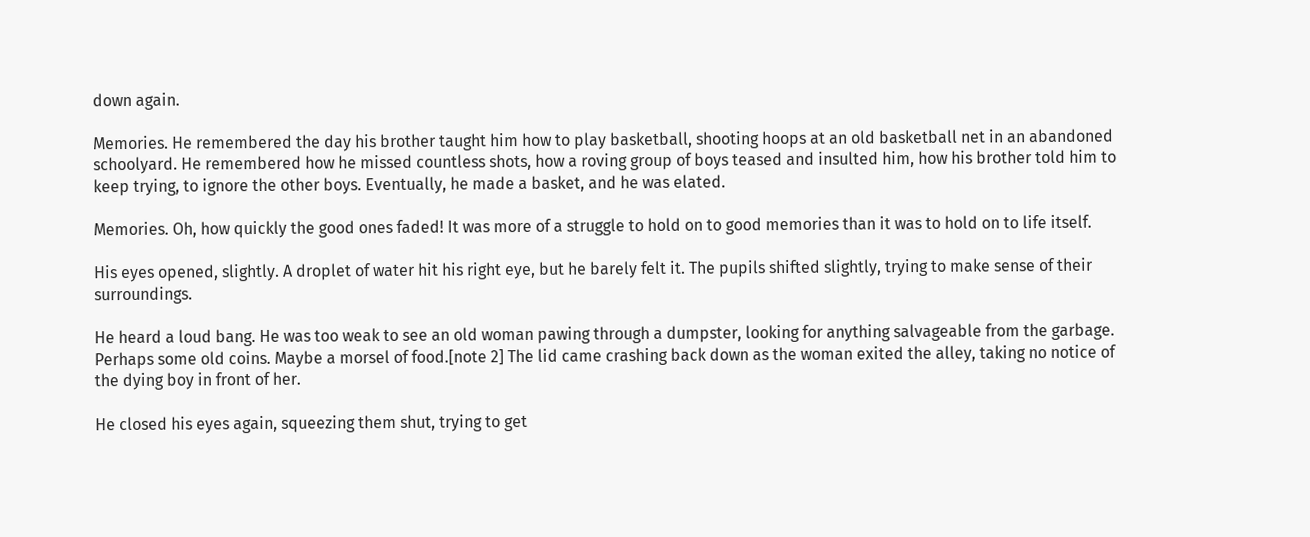down again.

Memories. He remembered the day his brother taught him how to play basketball, shooting hoops at an old basketball net in an abandoned schoolyard. He remembered how he missed countless shots, how a roving group of boys teased and insulted him, how his brother told him to keep trying, to ignore the other boys. Eventually, he made a basket, and he was elated.

Memories. Oh, how quickly the good ones faded! It was more of a struggle to hold on to good memories than it was to hold on to life itself.

His eyes opened, slightly. A droplet of water hit his right eye, but he barely felt it. The pupils shifted slightly, trying to make sense of their surroundings.

He heard a loud bang. He was too weak to see an old woman pawing through a dumpster, looking for anything salvageable from the garbage. Perhaps some old coins. Maybe a morsel of food.[note 2] The lid came crashing back down as the woman exited the alley, taking no notice of the dying boy in front of her.

He closed his eyes again, squeezing them shut, trying to get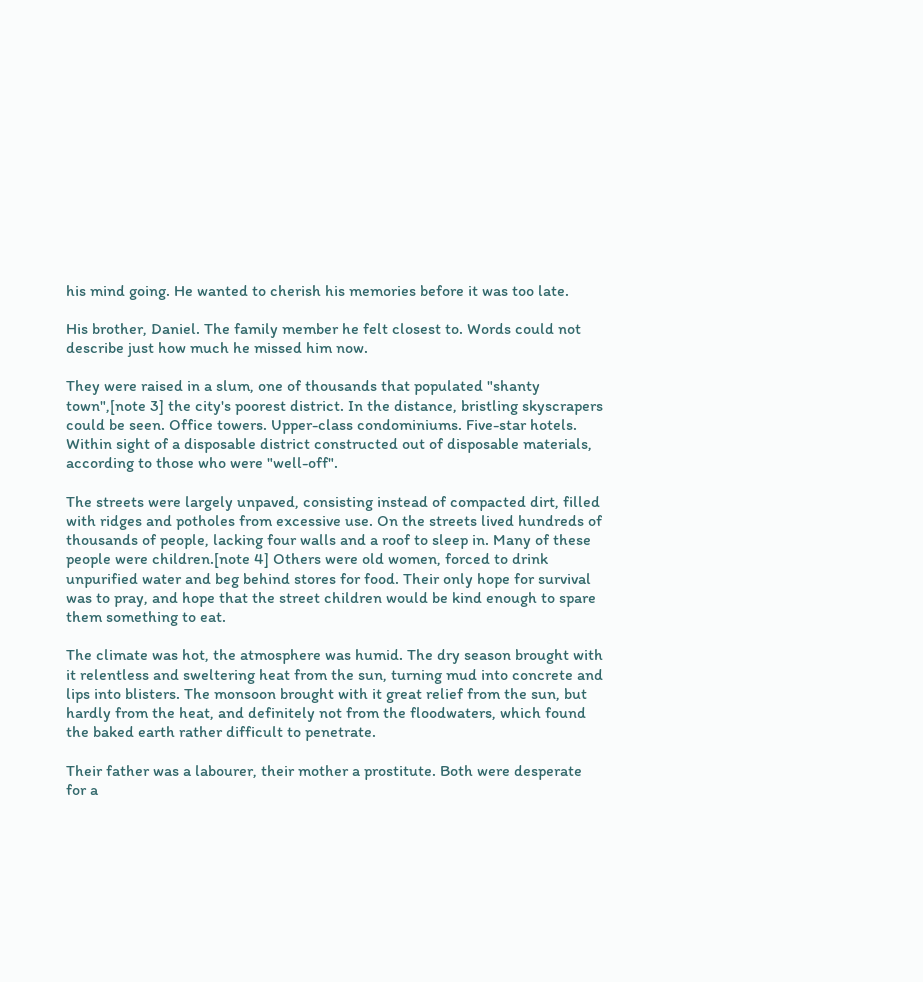his mind going. He wanted to cherish his memories before it was too late.

His brother, Daniel. The family member he felt closest to. Words could not describe just how much he missed him now.

They were raised in a slum, one of thousands that populated "shanty town",[note 3] the city's poorest district. In the distance, bristling skyscrapers could be seen. Office towers. Upper-class condominiums. Five-star hotels. Within sight of a disposable district constructed out of disposable materials, according to those who were "well-off".

The streets were largely unpaved, consisting instead of compacted dirt, filled with ridges and potholes from excessive use. On the streets lived hundreds of thousands of people, lacking four walls and a roof to sleep in. Many of these people were children.[note 4] Others were old women, forced to drink unpurified water and beg behind stores for food. Their only hope for survival was to pray, and hope that the street children would be kind enough to spare them something to eat.

The climate was hot, the atmosphere was humid. The dry season brought with it relentless and sweltering heat from the sun, turning mud into concrete and lips into blisters. The monsoon brought with it great relief from the sun, but hardly from the heat, and definitely not from the floodwaters, which found the baked earth rather difficult to penetrate.

Their father was a labourer, their mother a prostitute. Both were desperate for a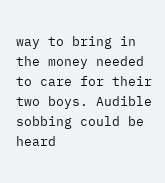way to bring in the money needed to care for their two boys. Audible sobbing could be heard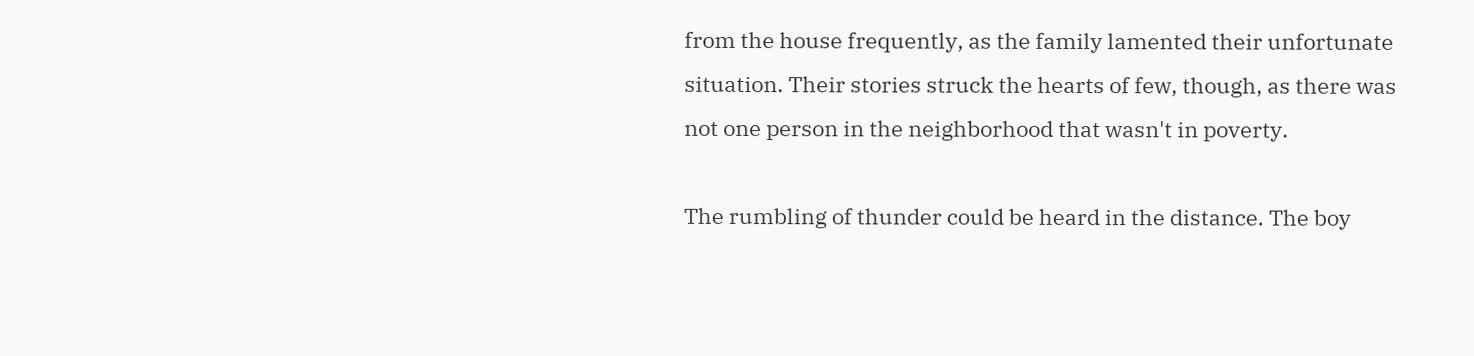from the house frequently, as the family lamented their unfortunate situation. Their stories struck the hearts of few, though, as there was not one person in the neighborhood that wasn't in poverty.

The rumbling of thunder could be heard in the distance. The boy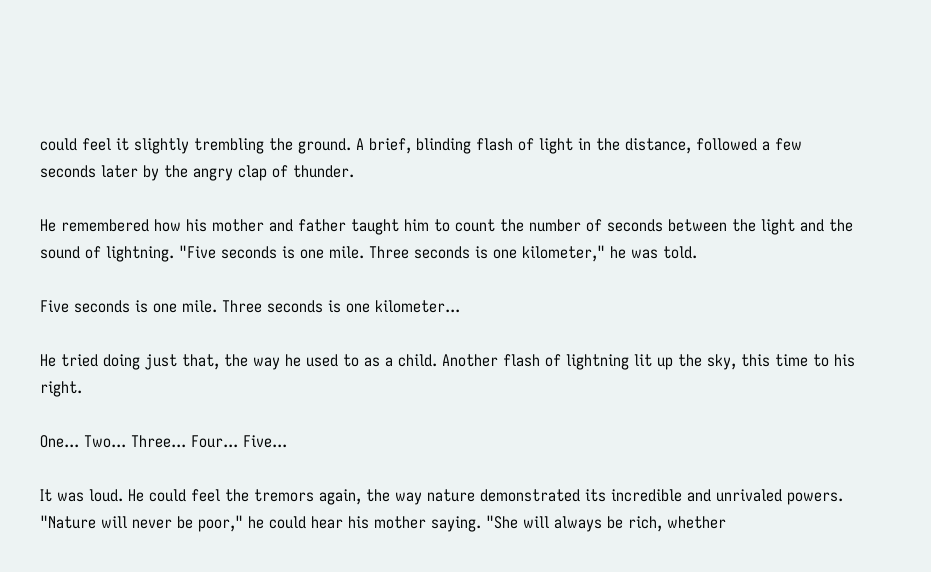could feel it slightly trembling the ground. A brief, blinding flash of light in the distance, followed a few seconds later by the angry clap of thunder.

He remembered how his mother and father taught him to count the number of seconds between the light and the sound of lightning. "Five seconds is one mile. Three seconds is one kilometer," he was told.

Five seconds is one mile. Three seconds is one kilometer...

He tried doing just that, the way he used to as a child. Another flash of lightning lit up the sky, this time to his right.

One... Two... Three... Four... Five...

It was loud. He could feel the tremors again, the way nature demonstrated its incredible and unrivaled powers. "Nature will never be poor," he could hear his mother saying. "She will always be rich, whether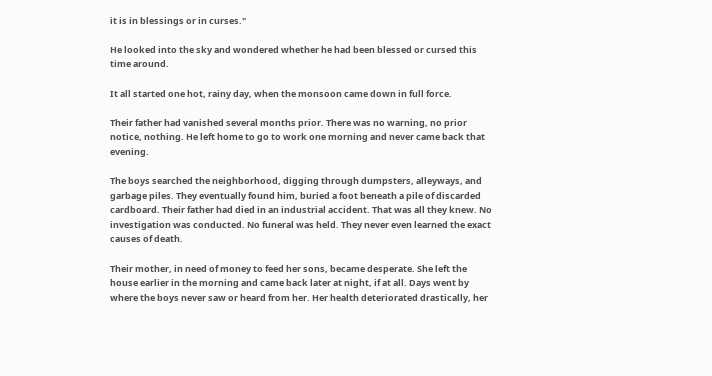it is in blessings or in curses."

He looked into the sky and wondered whether he had been blessed or cursed this time around.

It all started one hot, rainy day, when the monsoon came down in full force.

Their father had vanished several months prior. There was no warning, no prior notice, nothing. He left home to go to work one morning and never came back that evening.

The boys searched the neighborhood, digging through dumpsters, alleyways, and garbage piles. They eventually found him, buried a foot beneath a pile of discarded cardboard. Their father had died in an industrial accident. That was all they knew. No investigation was conducted. No funeral was held. They never even learned the exact causes of death.

Their mother, in need of money to feed her sons, became desperate. She left the house earlier in the morning and came back later at night, if at all. Days went by where the boys never saw or heard from her. Her health deteriorated drastically, her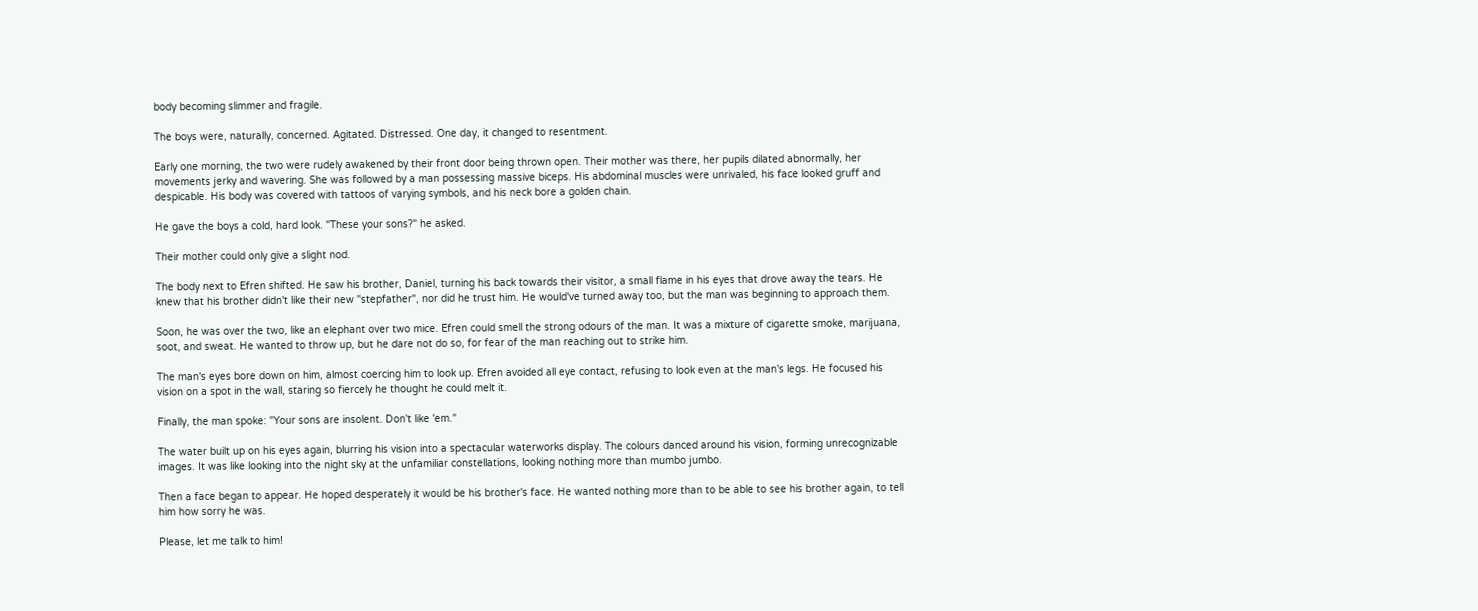body becoming slimmer and fragile.

The boys were, naturally, concerned. Agitated. Distressed. One day, it changed to resentment.

Early one morning, the two were rudely awakened by their front door being thrown open. Their mother was there, her pupils dilated abnormally, her movements jerky and wavering. She was followed by a man possessing massive biceps. His abdominal muscles were unrivaled, his face looked gruff and despicable. His body was covered with tattoos of varying symbols, and his neck bore a golden chain.

He gave the boys a cold, hard look. "These your sons?" he asked.

Their mother could only give a slight nod.

The body next to Efren shifted. He saw his brother, Daniel, turning his back towards their visitor, a small flame in his eyes that drove away the tears. He knew that his brother didn't like their new "stepfather", nor did he trust him. He would've turned away too, but the man was beginning to approach them.

Soon, he was over the two, like an elephant over two mice. Efren could smell the strong odours of the man. It was a mixture of cigarette smoke, marijuana, soot, and sweat. He wanted to throw up, but he dare not do so, for fear of the man reaching out to strike him.

The man's eyes bore down on him, almost coercing him to look up. Efren avoided all eye contact, refusing to look even at the man's legs. He focused his vision on a spot in the wall, staring so fiercely he thought he could melt it.

Finally, the man spoke: "Your sons are insolent. Don't like 'em."

The water built up on his eyes again, blurring his vision into a spectacular waterworks display. The colours danced around his vision, forming unrecognizable images. It was like looking into the night sky at the unfamiliar constellations, looking nothing more than mumbo jumbo.

Then a face began to appear. He hoped desperately it would be his brother's face. He wanted nothing more than to be able to see his brother again, to tell him how sorry he was.

Please, let me talk to him!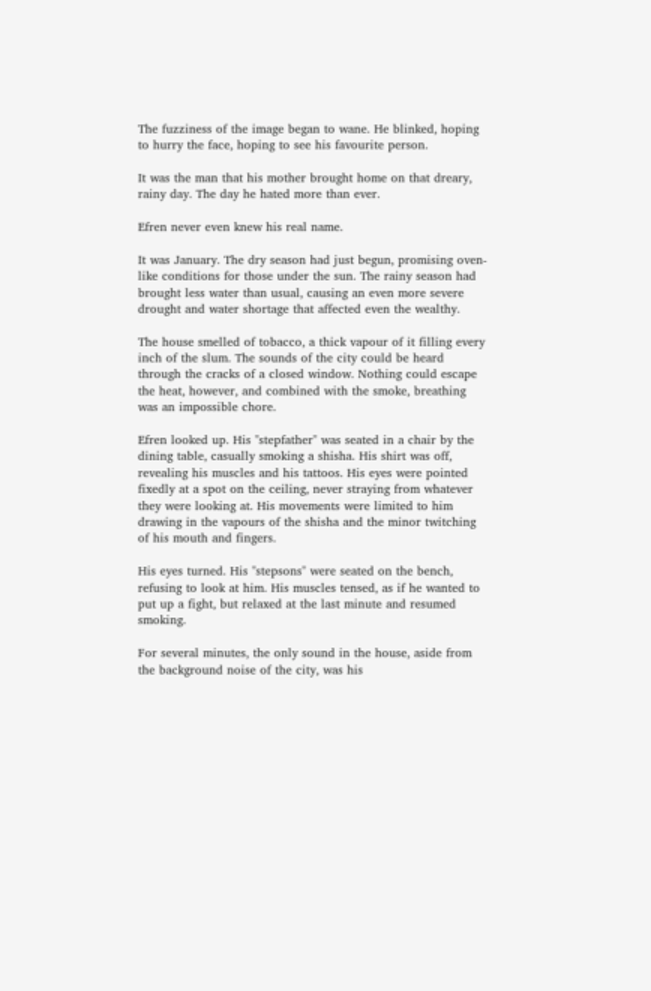The fuzziness of the image began to wane. He blinked, hoping to hurry the face, hoping to see his favourite person.

It was the man that his mother brought home on that dreary, rainy day. The day he hated more than ever.

Efren never even knew his real name.

It was January. The dry season had just begun, promising oven-like conditions for those under the sun. The rainy season had brought less water than usual, causing an even more severe drought and water shortage that affected even the wealthy.

The house smelled of tobacco, a thick vapour of it filling every inch of the slum. The sounds of the city could be heard through the cracks of a closed window. Nothing could escape the heat, however, and combined with the smoke, breathing was an impossible chore.

Efren looked up. His "stepfather" was seated in a chair by the dining table, casually smoking a shisha. His shirt was off, revealing his muscles and his tattoos. His eyes were pointed fixedly at a spot on the ceiling, never straying from whatever they were looking at. His movements were limited to him drawing in the vapours of the shisha and the minor twitching of his mouth and fingers.

His eyes turned. His "stepsons" were seated on the bench, refusing to look at him. His muscles tensed, as if he wanted to put up a fight, but relaxed at the last minute and resumed smoking.

For several minutes, the only sound in the house, aside from the background noise of the city, was his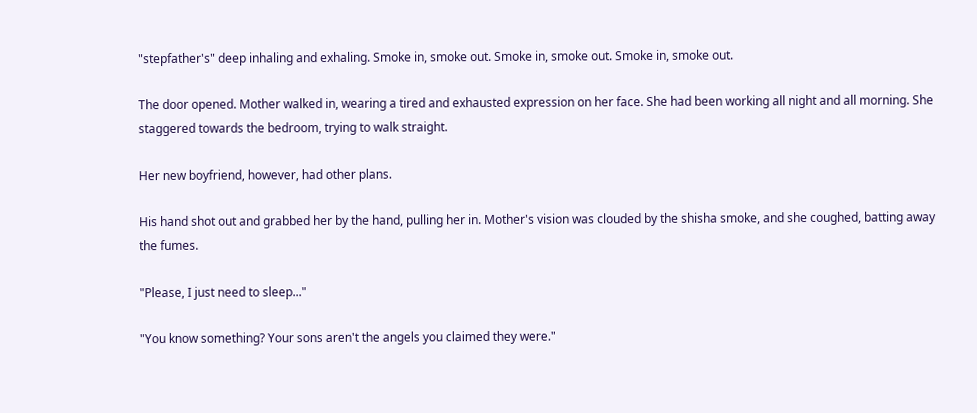"stepfather's" deep inhaling and exhaling. Smoke in, smoke out. Smoke in, smoke out. Smoke in, smoke out.

The door opened. Mother walked in, wearing a tired and exhausted expression on her face. She had been working all night and all morning. She staggered towards the bedroom, trying to walk straight.

Her new boyfriend, however, had other plans.

His hand shot out and grabbed her by the hand, pulling her in. Mother's vision was clouded by the shisha smoke, and she coughed, batting away the fumes.

"Please, I just need to sleep..."

"You know something? Your sons aren't the angels you claimed they were."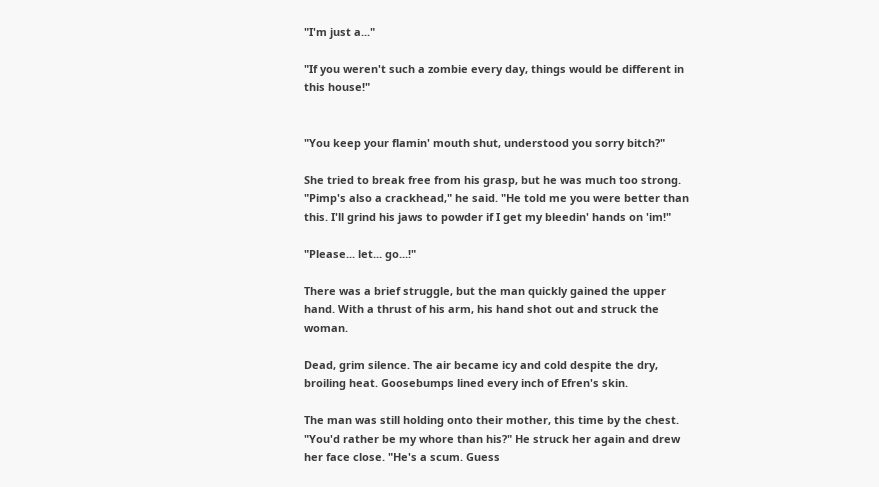"I'm just a..."

"If you weren't such a zombie every day, things would be different in this house!"


"You keep your flamin' mouth shut, understood you sorry bitch?"

She tried to break free from his grasp, but he was much too strong. "Pimp's also a crackhead," he said. "He told me you were better than this. I'll grind his jaws to powder if I get my bleedin' hands on 'im!"

"Please... let... go...!"

There was a brief struggle, but the man quickly gained the upper hand. With a thrust of his arm, his hand shot out and struck the woman.

Dead, grim silence. The air became icy and cold despite the dry, broiling heat. Goosebumps lined every inch of Efren's skin.

The man was still holding onto their mother, this time by the chest. "You'd rather be my whore than his?" He struck her again and drew her face close. "He's a scum. Guess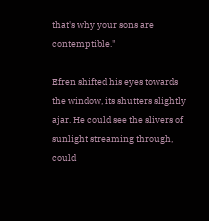that's why your sons are contemptible."

Efren shifted his eyes towards the window, its shutters slightly ajar. He could see the slivers of sunlight streaming through, could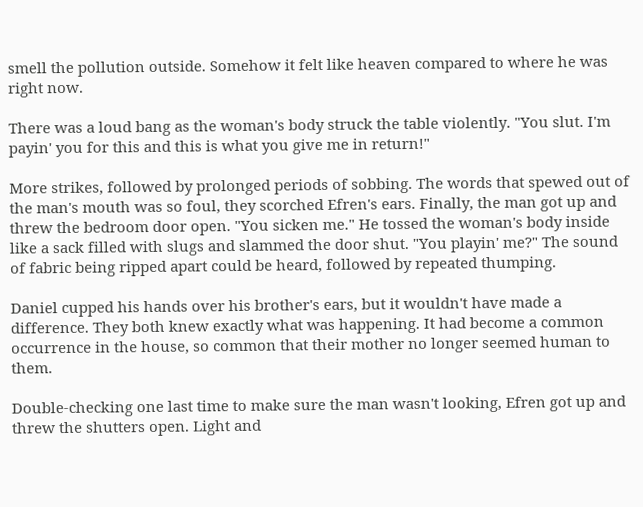smell the pollution outside. Somehow it felt like heaven compared to where he was right now.

There was a loud bang as the woman's body struck the table violently. "You slut. I'm payin' you for this and this is what you give me in return!"

More strikes, followed by prolonged periods of sobbing. The words that spewed out of the man's mouth was so foul, they scorched Efren's ears. Finally, the man got up and threw the bedroom door open. "You sicken me." He tossed the woman's body inside like a sack filled with slugs and slammed the door shut. "You playin' me?" The sound of fabric being ripped apart could be heard, followed by repeated thumping.

Daniel cupped his hands over his brother's ears, but it wouldn't have made a difference. They both knew exactly what was happening. It had become a common occurrence in the house, so common that their mother no longer seemed human to them.

Double-checking one last time to make sure the man wasn't looking, Efren got up and threw the shutters open. Light and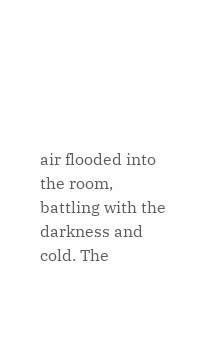air flooded into the room, battling with the darkness and cold. The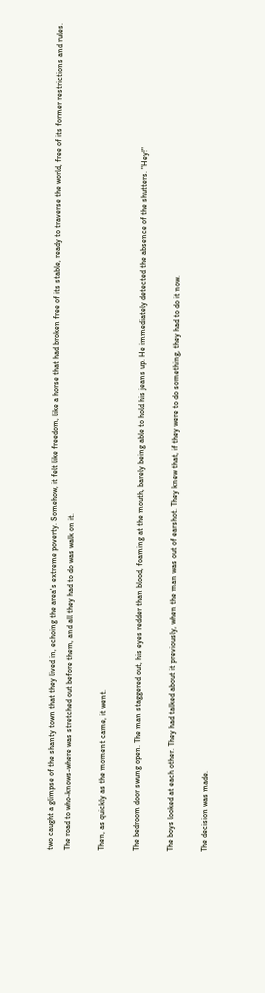two caught a glimpse of the shanty town that they lived in, echoing the area's extreme poverty. Somehow, it felt like freedom, like a horse that had broken free of its stable, ready to traverse the world, free of its former restrictions and rules. The road to who-knows-where was stretched out before them, and all they had to do was walk on it.

Then, as quickly as the moment came, it went.

The bedroom door swung open. The man staggered out, his eyes redder than blood, foaming at the mouth, barely being able to hold his jeans up. He immediately detected the absence of the shutters. "Hey!"

The boys looked at each other. They had talked about it previously, when the man was out of earshot. They knew that, if they were to do something, they had to do it now.

The decision was made.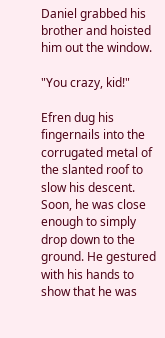Daniel grabbed his brother and hoisted him out the window.

"You crazy, kid!"

Efren dug his fingernails into the corrugated metal of the slanted roof to slow his descent. Soon, he was close enough to simply drop down to the ground. He gestured with his hands to show that he was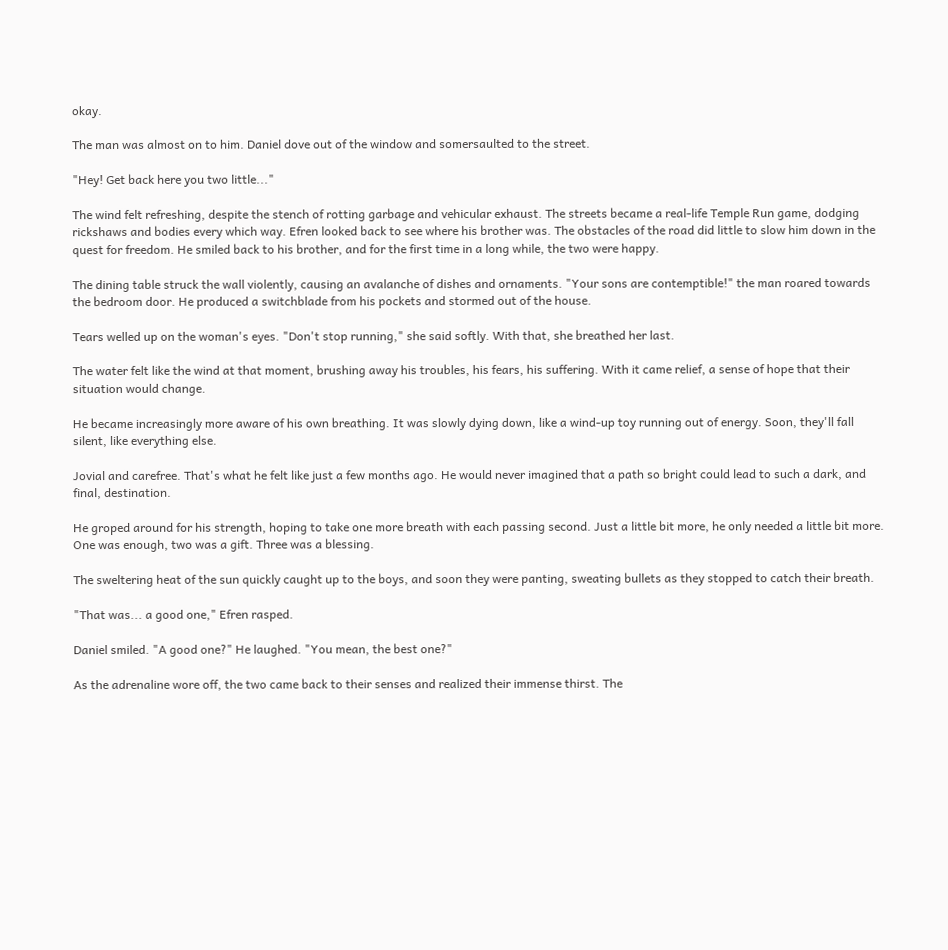okay.

The man was almost on to him. Daniel dove out of the window and somersaulted to the street.

"Hey! Get back here you two little..."

The wind felt refreshing, despite the stench of rotting garbage and vehicular exhaust. The streets became a real-life Temple Run game, dodging rickshaws and bodies every which way. Efren looked back to see where his brother was. The obstacles of the road did little to slow him down in the quest for freedom. He smiled back to his brother, and for the first time in a long while, the two were happy.

The dining table struck the wall violently, causing an avalanche of dishes and ornaments. "Your sons are contemptible!" the man roared towards the bedroom door. He produced a switchblade from his pockets and stormed out of the house.

Tears welled up on the woman's eyes. "Don't stop running," she said softly. With that, she breathed her last.

The water felt like the wind at that moment, brushing away his troubles, his fears, his suffering. With it came relief, a sense of hope that their situation would change.

He became increasingly more aware of his own breathing. It was slowly dying down, like a wind-up toy running out of energy. Soon, they'll fall silent, like everything else.

Jovial and carefree. That's what he felt like just a few months ago. He would never imagined that a path so bright could lead to such a dark, and final, destination.

He groped around for his strength, hoping to take one more breath with each passing second. Just a little bit more, he only needed a little bit more. One was enough, two was a gift. Three was a blessing.

The sweltering heat of the sun quickly caught up to the boys, and soon they were panting, sweating bullets as they stopped to catch their breath.

"That was... a good one," Efren rasped.

Daniel smiled. "A good one?" He laughed. "You mean, the best one?"

As the adrenaline wore off, the two came back to their senses and realized their immense thirst. The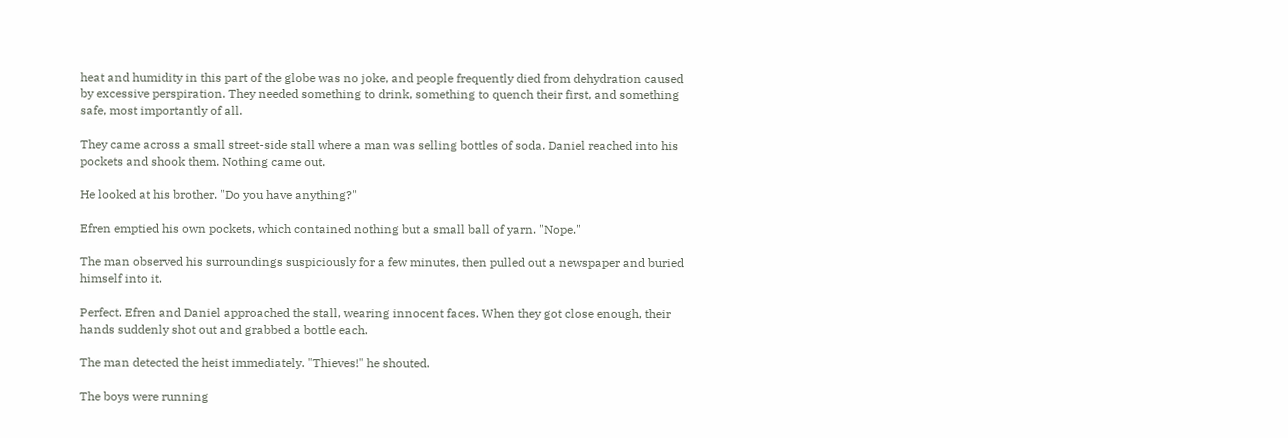heat and humidity in this part of the globe was no joke, and people frequently died from dehydration caused by excessive perspiration. They needed something to drink, something to quench their first, and something safe, most importantly of all.

They came across a small street-side stall where a man was selling bottles of soda. Daniel reached into his pockets and shook them. Nothing came out.

He looked at his brother. "Do you have anything?"

Efren emptied his own pockets, which contained nothing but a small ball of yarn. "Nope."

The man observed his surroundings suspiciously for a few minutes, then pulled out a newspaper and buried himself into it.

Perfect. Efren and Daniel approached the stall, wearing innocent faces. When they got close enough, their hands suddenly shot out and grabbed a bottle each.

The man detected the heist immediately. "Thieves!" he shouted.

The boys were running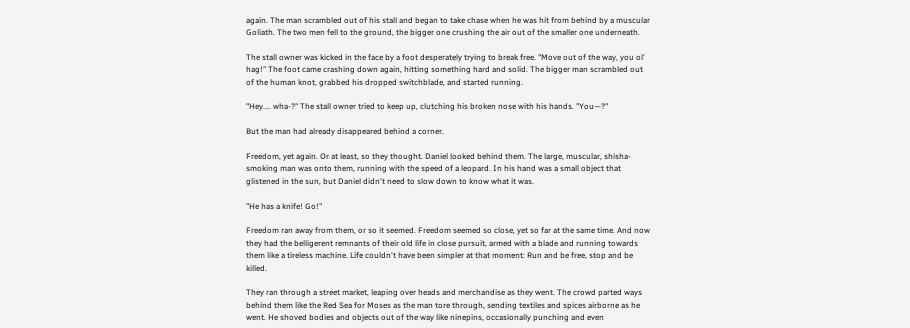again. The man scrambled out of his stall and began to take chase when he was hit from behind by a muscular Goliath. The two men fell to the ground, the bigger one crushing the air out of the smaller one underneath.

The stall owner was kicked in the face by a foot desperately trying to break free. "Move out of the way, you ol' hag!" The foot came crashing down again, hitting something hard and solid. The bigger man scrambled out of the human knot, grabbed his dropped switchblade, and started running.

"Hey.... wha-?" The stall owner tried to keep up, clutching his broken nose with his hands. "You—?"

But the man had already disappeared behind a corner.

Freedom, yet again. Or at least, so they thought. Daniel looked behind them. The large, muscular, shisha-smoking man was onto them, running with the speed of a leopard. In his hand was a small object that glistened in the sun, but Daniel didn't need to slow down to know what it was.

"He has a knife! Go!"

Freedom ran away from them, or so it seemed. Freedom seemed so close, yet so far at the same time. And now they had the belligerent remnants of their old life in close pursuit, armed with a blade and running towards them like a tireless machine. Life couldn't have been simpler at that moment: Run and be free, stop and be killed.

They ran through a street market, leaping over heads and merchandise as they went. The crowd parted ways behind them like the Red Sea for Moses as the man tore through, sending textiles and spices airborne as he went. He shoved bodies and objects out of the way like ninepins, occasionally punching and even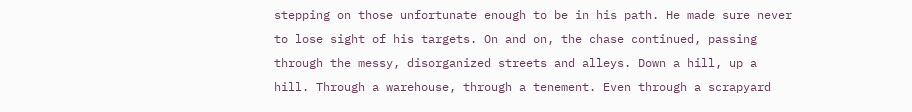stepping on those unfortunate enough to be in his path. He made sure never to lose sight of his targets. On and on, the chase continued, passing through the messy, disorganized streets and alleys. Down a hill, up a hill. Through a warehouse, through a tenement. Even through a scrapyard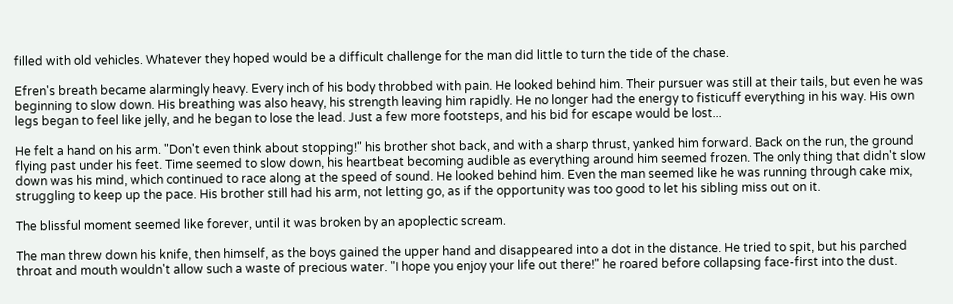filled with old vehicles. Whatever they hoped would be a difficult challenge for the man did little to turn the tide of the chase.

Efren's breath became alarmingly heavy. Every inch of his body throbbed with pain. He looked behind him. Their pursuer was still at their tails, but even he was beginning to slow down. His breathing was also heavy, his strength leaving him rapidly. He no longer had the energy to fisticuff everything in his way. His own legs began to feel like jelly, and he began to lose the lead. Just a few more footsteps, and his bid for escape would be lost...

He felt a hand on his arm. "Don't even think about stopping!" his brother shot back, and with a sharp thrust, yanked him forward. Back on the run, the ground flying past under his feet. Time seemed to slow down, his heartbeat becoming audible as everything around him seemed frozen. The only thing that didn't slow down was his mind, which continued to race along at the speed of sound. He looked behind him. Even the man seemed like he was running through cake mix, struggling to keep up the pace. His brother still had his arm, not letting go, as if the opportunity was too good to let his sibling miss out on it.

The blissful moment seemed like forever, until it was broken by an apoplectic scream.

The man threw down his knife, then himself, as the boys gained the upper hand and disappeared into a dot in the distance. He tried to spit, but his parched throat and mouth wouldn't allow such a waste of precious water. "I hope you enjoy your life out there!" he roared before collapsing face-first into the dust.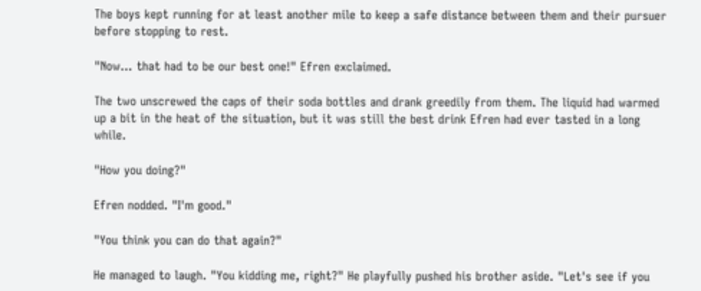The boys kept running for at least another mile to keep a safe distance between them and their pursuer before stopping to rest.

"Now... that had to be our best one!" Efren exclaimed.

The two unscrewed the caps of their soda bottles and drank greedily from them. The liquid had warmed up a bit in the heat of the situation, but it was still the best drink Efren had ever tasted in a long while.

"How you doing?"

Efren nodded. "I'm good."

"You think you can do that again?"

He managed to laugh. "You kidding me, right?" He playfully pushed his brother aside. "Let's see if you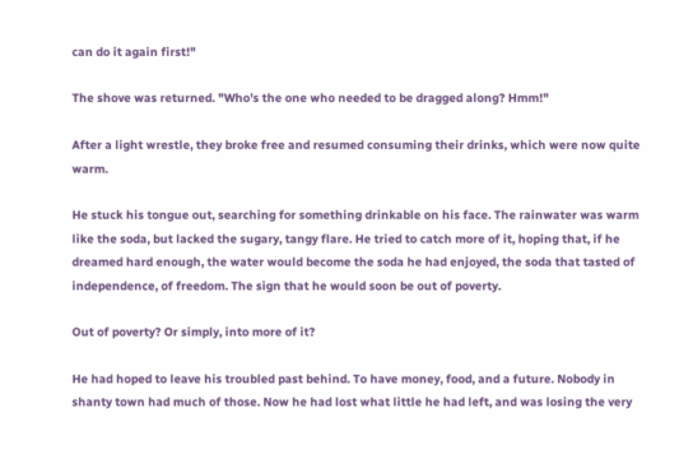can do it again first!"

The shove was returned. "Who's the one who needed to be dragged along? Hmm!"

After a light wrestle, they broke free and resumed consuming their drinks, which were now quite warm.

He stuck his tongue out, searching for something drinkable on his face. The rainwater was warm like the soda, but lacked the sugary, tangy flare. He tried to catch more of it, hoping that, if he dreamed hard enough, the water would become the soda he had enjoyed, the soda that tasted of independence, of freedom. The sign that he would soon be out of poverty.

Out of poverty? Or simply, into more of it?

He had hoped to leave his troubled past behind. To have money, food, and a future. Nobody in shanty town had much of those. Now he had lost what little he had left, and was losing the very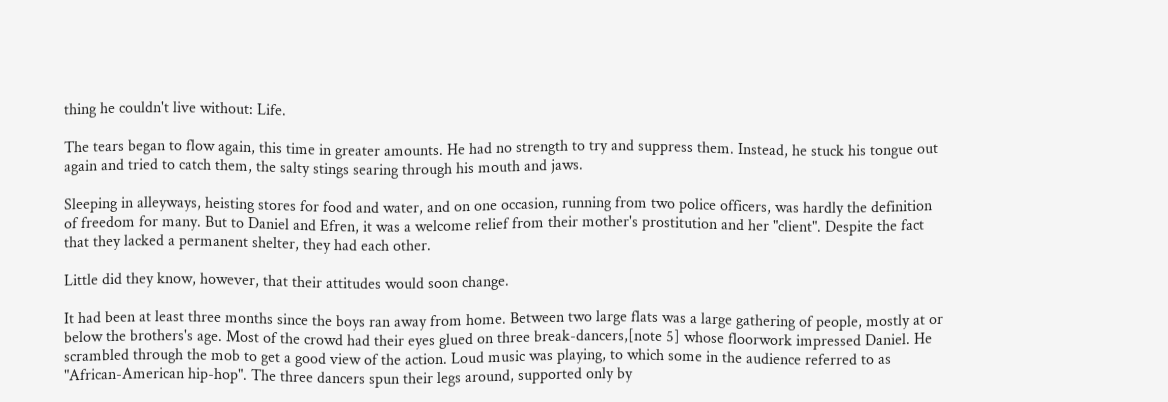thing he couldn't live without: Life.

The tears began to flow again, this time in greater amounts. He had no strength to try and suppress them. Instead, he stuck his tongue out again and tried to catch them, the salty stings searing through his mouth and jaws.

Sleeping in alleyways, heisting stores for food and water, and on one occasion, running from two police officers, was hardly the definition of freedom for many. But to Daniel and Efren, it was a welcome relief from their mother's prostitution and her "client". Despite the fact that they lacked a permanent shelter, they had each other.

Little did they know, however, that their attitudes would soon change.

It had been at least three months since the boys ran away from home. Between two large flats was a large gathering of people, mostly at or below the brothers's age. Most of the crowd had their eyes glued on three break-dancers,[note 5] whose floorwork impressed Daniel. He scrambled through the mob to get a good view of the action. Loud music was playing, to which some in the audience referred to as "African-American hip-hop". The three dancers spun their legs around, supported only by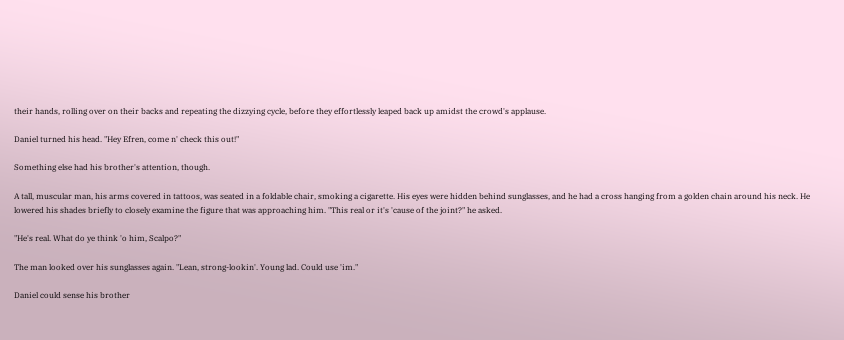their hands, rolling over on their backs and repeating the dizzying cycle, before they effortlessly leaped back up amidst the crowd's applause.

Daniel turned his head. "Hey Efren, come n' check this out!"

Something else had his brother's attention, though.

A tall, muscular man, his arms covered in tattoos, was seated in a foldable chair, smoking a cigarette. His eyes were hidden behind sunglasses, and he had a cross hanging from a golden chain around his neck. He lowered his shades briefly to closely examine the figure that was approaching him. "This real or it's 'cause of the joint?" he asked.

"He's real. What do ye think 'o him, Scalpo?"

The man looked over his sunglasses again. "Lean, strong-lookin'. Young lad. Could use 'im."

Daniel could sense his brother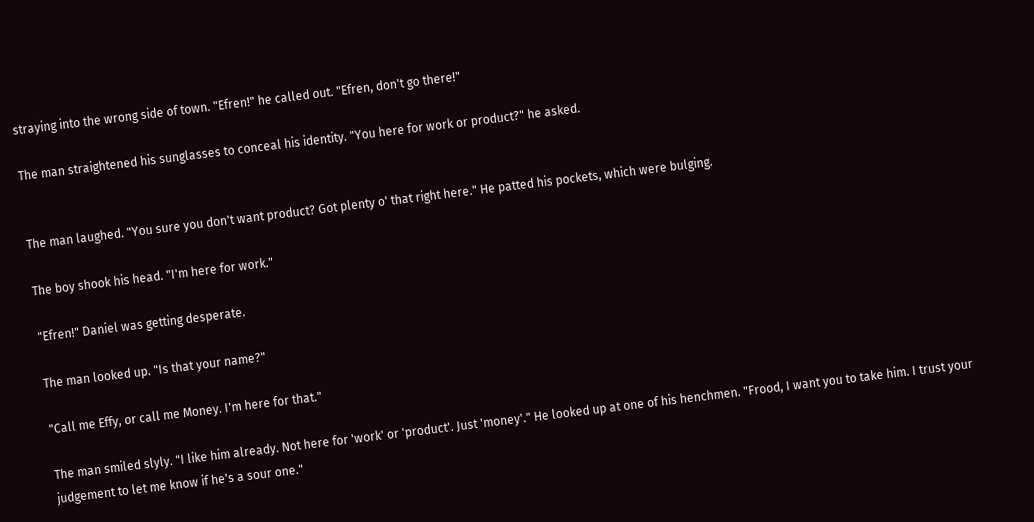straying into the wrong side of town. "Efren!" he called out. "Efren, don't go there!"

The man straightened his sunglasses to conceal his identity. "You here for work or product?" he asked.


The man laughed. "You sure you don't want product? Got plenty o' that right here." He patted his pockets, which were bulging.

The boy shook his head. "I'm here for work."

"Efren!" Daniel was getting desperate.

The man looked up. "Is that your name?"

"Call me Effy, or call me Money. I'm here for that."

The man smiled slyly. "I like him already. Not here for 'work' or 'product'. Just 'money'." He looked up at one of his henchmen. "Frood, I want you to take him. I trust your judgement to let me know if he's a sour one."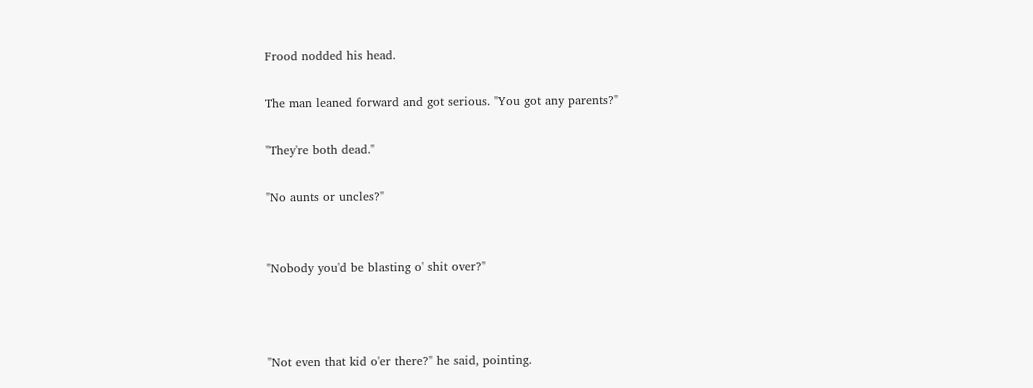Frood nodded his head.

The man leaned forward and got serious. "You got any parents?"

"They're both dead."

"No aunts or uncles?"


"Nobody you'd be blasting o' shit over?"



"Not even that kid o'er there?" he said, pointing.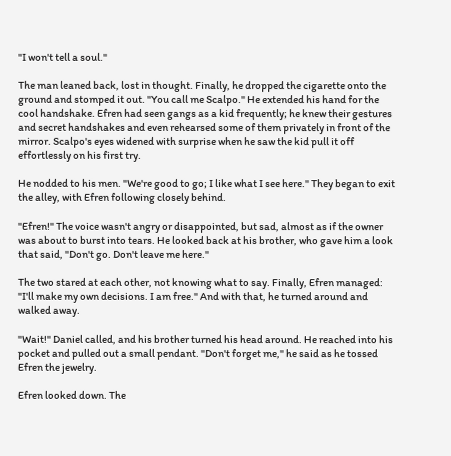"I won't tell a soul."

The man leaned back, lost in thought. Finally, he dropped the cigarette onto the ground and stomped it out. "You call me Scalpo." He extended his hand for the cool handshake. Efren had seen gangs as a kid frequently; he knew their gestures and secret handshakes and even rehearsed some of them privately in front of the mirror. Scalpo's eyes widened with surprise when he saw the kid pull it off effortlessly on his first try.

He nodded to his men. "We're good to go; I like what I see here." They began to exit the alley, with Efren following closely behind.

"Efren!" The voice wasn't angry or disappointed, but sad, almost as if the owner was about to burst into tears. He looked back at his brother, who gave him a look that said, "Don't go. Don't leave me here."

The two stared at each other, not knowing what to say. Finally, Efren managed: "I'll make my own decisions. I am free." And with that, he turned around and walked away.

"Wait!" Daniel called, and his brother turned his head around. He reached into his pocket and pulled out a small pendant. "Don't forget me," he said as he tossed Efren the jewelry.

Efren looked down. The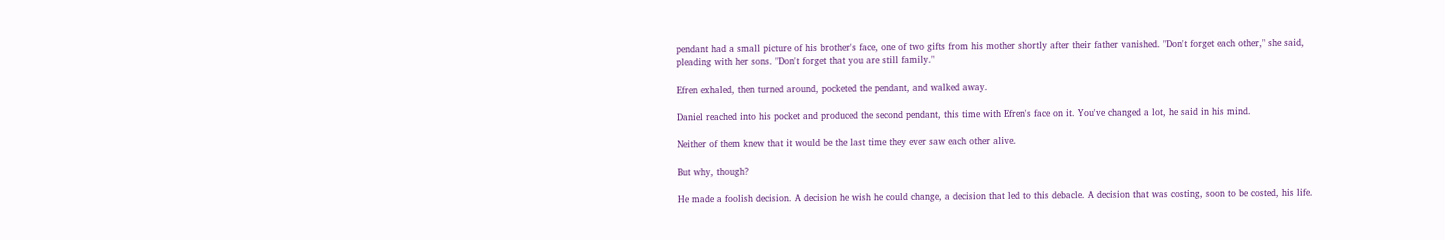pendant had a small picture of his brother's face, one of two gifts from his mother shortly after their father vanished. "Don't forget each other," she said, pleading with her sons. "Don't forget that you are still family."

Efren exhaled, then turned around, pocketed the pendant, and walked away.

Daniel reached into his pocket and produced the second pendant, this time with Efren's face on it. You've changed a lot, he said in his mind.

Neither of them knew that it would be the last time they ever saw each other alive.

But why, though?

He made a foolish decision. A decision he wish he could change, a decision that led to this debacle. A decision that was costing, soon to be costed, his life.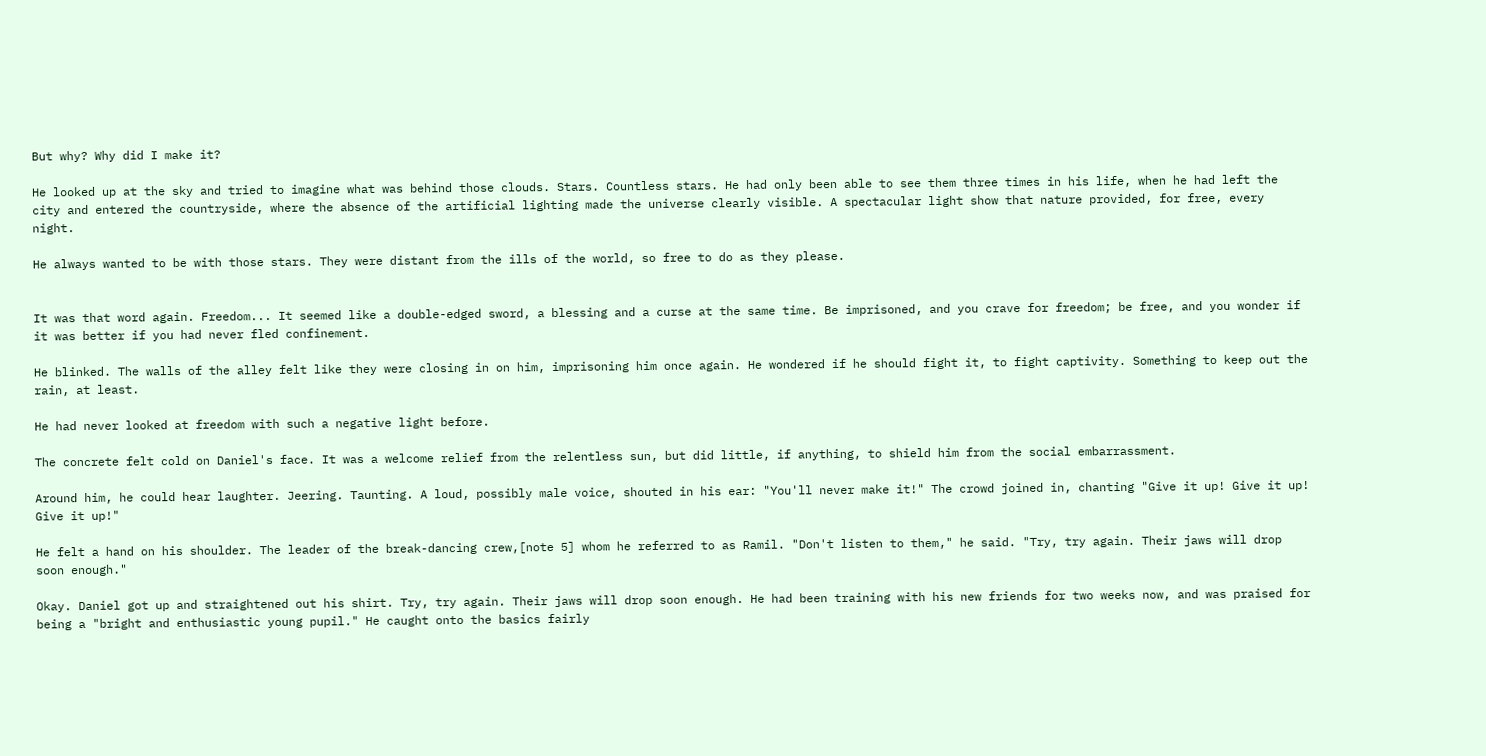But why? Why did I make it?

He looked up at the sky and tried to imagine what was behind those clouds. Stars. Countless stars. He had only been able to see them three times in his life, when he had left the city and entered the countryside, where the absence of the artificial lighting made the universe clearly visible. A spectacular light show that nature provided, for free, every night.

He always wanted to be with those stars. They were distant from the ills of the world, so free to do as they please.


It was that word again. Freedom... It seemed like a double-edged sword, a blessing and a curse at the same time. Be imprisoned, and you crave for freedom; be free, and you wonder if it was better if you had never fled confinement.

He blinked. The walls of the alley felt like they were closing in on him, imprisoning him once again. He wondered if he should fight it, to fight captivity. Something to keep out the rain, at least.

He had never looked at freedom with such a negative light before.

The concrete felt cold on Daniel's face. It was a welcome relief from the relentless sun, but did little, if anything, to shield him from the social embarrassment.

Around him, he could hear laughter. Jeering. Taunting. A loud, possibly male voice, shouted in his ear: "You'll never make it!" The crowd joined in, chanting "Give it up! Give it up! Give it up!"

He felt a hand on his shoulder. The leader of the break-dancing crew,[note 5] whom he referred to as Ramil. "Don't listen to them," he said. "Try, try again. Their jaws will drop soon enough."

Okay. Daniel got up and straightened out his shirt. Try, try again. Their jaws will drop soon enough. He had been training with his new friends for two weeks now, and was praised for being a "bright and enthusiastic young pupil." He caught onto the basics fairly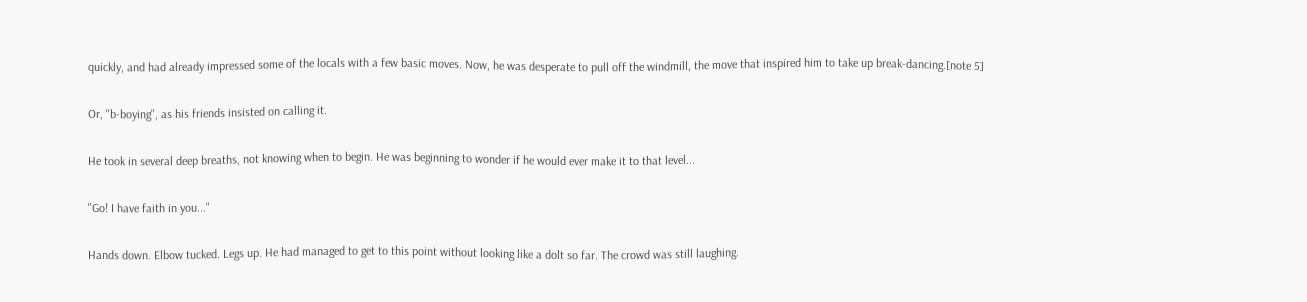quickly, and had already impressed some of the locals with a few basic moves. Now, he was desperate to pull off the windmill, the move that inspired him to take up break-dancing.[note 5]

Or, "b-boying", as his friends insisted on calling it.

He took in several deep breaths, not knowing when to begin. He was beginning to wonder if he would ever make it to that level...

"Go! I have faith in you..."

Hands down. Elbow tucked. Legs up. He had managed to get to this point without looking like a dolt so far. The crowd was still laughing.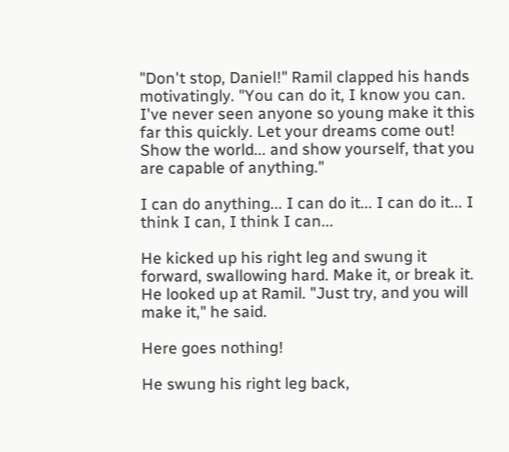"Don't stop, Daniel!" Ramil clapped his hands motivatingly. "You can do it, I know you can. I've never seen anyone so young make it this far this quickly. Let your dreams come out! Show the world... and show yourself, that you are capable of anything."

I can do anything... I can do it... I can do it... I think I can, I think I can...

He kicked up his right leg and swung it forward, swallowing hard. Make it, or break it. He looked up at Ramil. "Just try, and you will make it," he said.

Here goes nothing!

He swung his right leg back,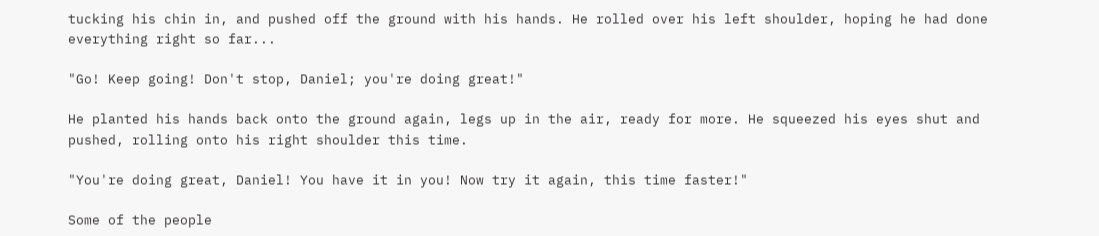tucking his chin in, and pushed off the ground with his hands. He rolled over his left shoulder, hoping he had done everything right so far...

"Go! Keep going! Don't stop, Daniel; you're doing great!"

He planted his hands back onto the ground again, legs up in the air, ready for more. He squeezed his eyes shut and pushed, rolling onto his right shoulder this time.

"You're doing great, Daniel! You have it in you! Now try it again, this time faster!"

Some of the people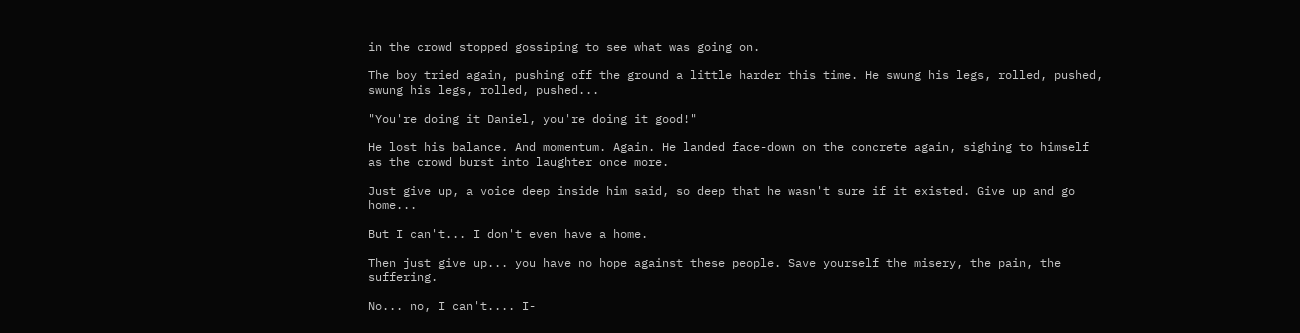in the crowd stopped gossiping to see what was going on.

The boy tried again, pushing off the ground a little harder this time. He swung his legs, rolled, pushed, swung his legs, rolled, pushed...

"You're doing it Daniel, you're doing it good!"

He lost his balance. And momentum. Again. He landed face-down on the concrete again, sighing to himself as the crowd burst into laughter once more.

Just give up, a voice deep inside him said, so deep that he wasn't sure if it existed. Give up and go home...

But I can't... I don't even have a home.

Then just give up... you have no hope against these people. Save yourself the misery, the pain, the suffering.

No... no, I can't.... I-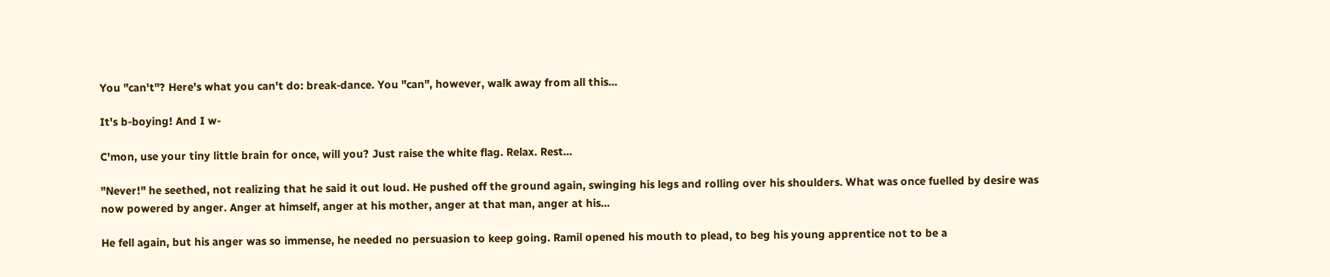You "can't"? Here's what you can't do: break-dance. You "can", however, walk away from all this...

It's b-boying! And I w-

C'mon, use your tiny little brain for once, will you? Just raise the white flag. Relax. Rest...

"Never!" he seethed, not realizing that he said it out loud. He pushed off the ground again, swinging his legs and rolling over his shoulders. What was once fuelled by desire was now powered by anger. Anger at himself, anger at his mother, anger at that man, anger at his...

He fell again, but his anger was so immense, he needed no persuasion to keep going. Ramil opened his mouth to plead, to beg his young apprentice not to be a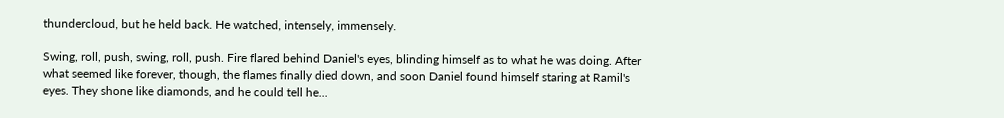thundercloud, but he held back. He watched, intensely, immensely.

Swing, roll, push, swing, roll, push. Fire flared behind Daniel's eyes, blinding himself as to what he was doing. After what seemed like forever, though, the flames finally died down, and soon Daniel found himself staring at Ramil's eyes. They shone like diamonds, and he could tell he...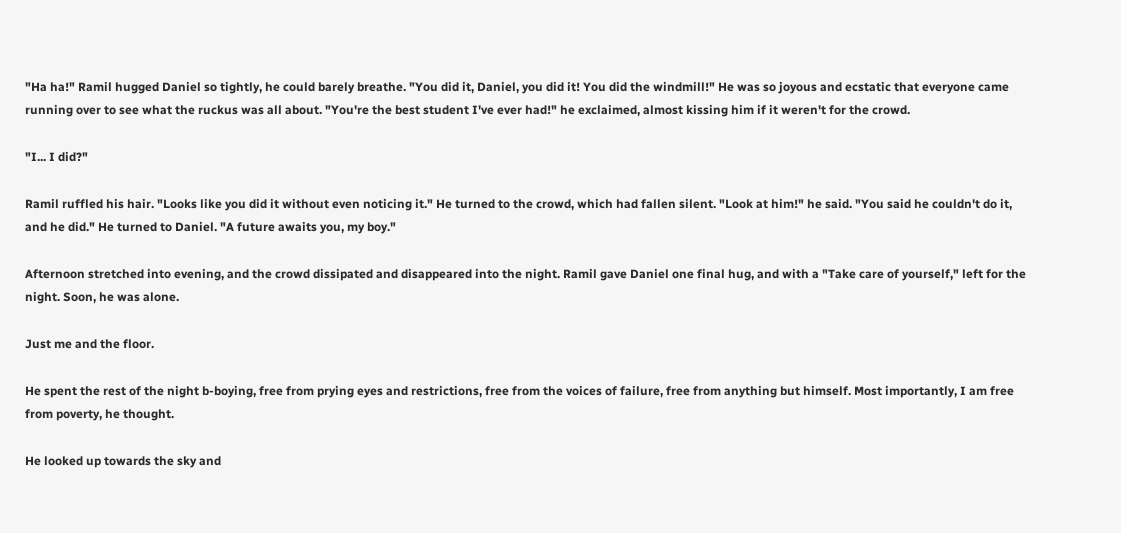"Ha ha!" Ramil hugged Daniel so tightly, he could barely breathe. "You did it, Daniel, you did it! You did the windmill!" He was so joyous and ecstatic that everyone came running over to see what the ruckus was all about. "You're the best student I've ever had!" he exclaimed, almost kissing him if it weren't for the crowd.

"I... I did?"

Ramil ruffled his hair. "Looks like you did it without even noticing it." He turned to the crowd, which had fallen silent. "Look at him!" he said. "You said he couldn't do it, and he did." He turned to Daniel. "A future awaits you, my boy."

Afternoon stretched into evening, and the crowd dissipated and disappeared into the night. Ramil gave Daniel one final hug, and with a "Take care of yourself," left for the night. Soon, he was alone.

Just me and the floor.

He spent the rest of the night b-boying, free from prying eyes and restrictions, free from the voices of failure, free from anything but himself. Most importantly, I am free from poverty, he thought.

He looked up towards the sky and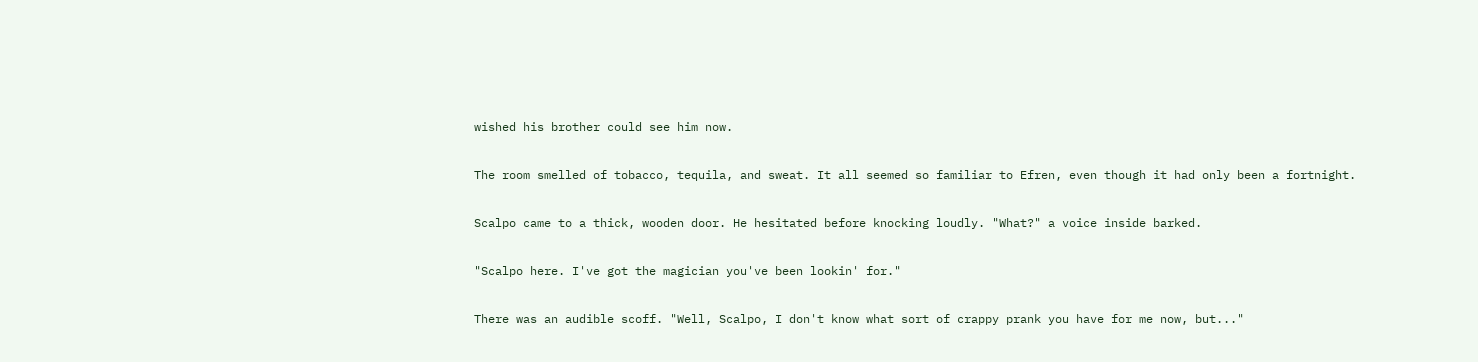wished his brother could see him now.

The room smelled of tobacco, tequila, and sweat. It all seemed so familiar to Efren, even though it had only been a fortnight.

Scalpo came to a thick, wooden door. He hesitated before knocking loudly. "What?" a voice inside barked.

"Scalpo here. I've got the magician you've been lookin' for."

There was an audible scoff. "Well, Scalpo, I don't know what sort of crappy prank you have for me now, but..."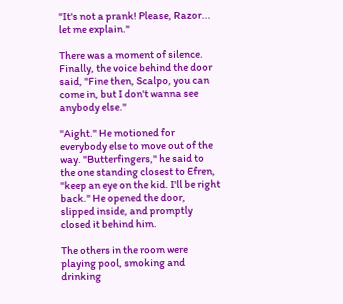"It's not a prank! Please, Razor... let me explain."

There was a moment of silence. Finally, the voice behind the door said, "Fine then, Scalpo, you can come in, but I don't wanna see anybody else."

"Aight." He motioned for everybody else to move out of the way. "Butterfingers," he said to the one standing closest to Efren, "keep an eye on the kid. I'll be right back." He opened the door, slipped inside, and promptly closed it behind him.

The others in the room were playing pool, smoking and drinking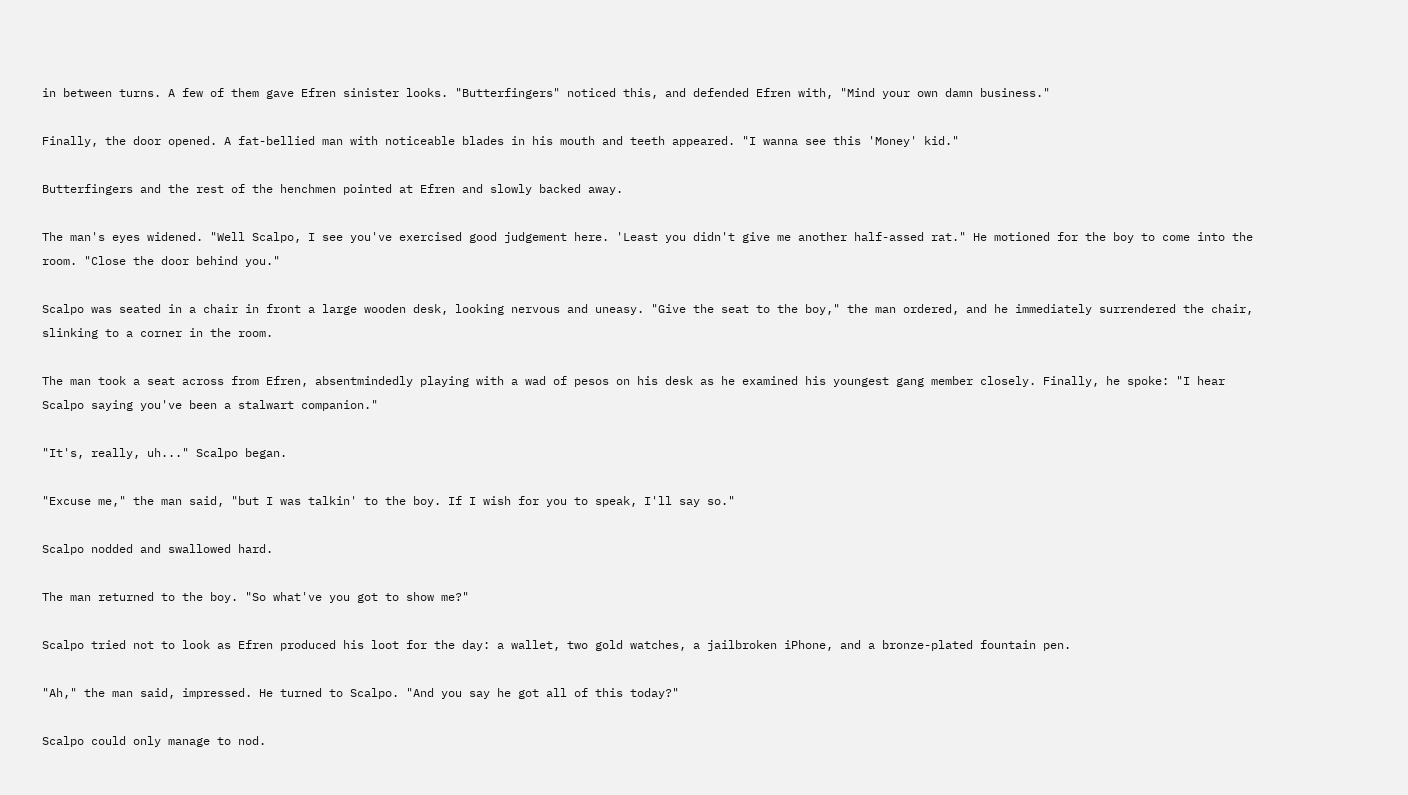in between turns. A few of them gave Efren sinister looks. "Butterfingers" noticed this, and defended Efren with, "Mind your own damn business."

Finally, the door opened. A fat-bellied man with noticeable blades in his mouth and teeth appeared. "I wanna see this 'Money' kid."

Butterfingers and the rest of the henchmen pointed at Efren and slowly backed away.

The man's eyes widened. "Well Scalpo, I see you've exercised good judgement here. 'Least you didn't give me another half-assed rat." He motioned for the boy to come into the room. "Close the door behind you."

Scalpo was seated in a chair in front a large wooden desk, looking nervous and uneasy. "Give the seat to the boy," the man ordered, and he immediately surrendered the chair, slinking to a corner in the room.

The man took a seat across from Efren, absentmindedly playing with a wad of pesos on his desk as he examined his youngest gang member closely. Finally, he spoke: "I hear Scalpo saying you've been a stalwart companion."

"It's, really, uh..." Scalpo began.

"Excuse me," the man said, "but I was talkin' to the boy. If I wish for you to speak, I'll say so."

Scalpo nodded and swallowed hard.

The man returned to the boy. "So what've you got to show me?"

Scalpo tried not to look as Efren produced his loot for the day: a wallet, two gold watches, a jailbroken iPhone, and a bronze-plated fountain pen.

"Ah," the man said, impressed. He turned to Scalpo. "And you say he got all of this today?"

Scalpo could only manage to nod.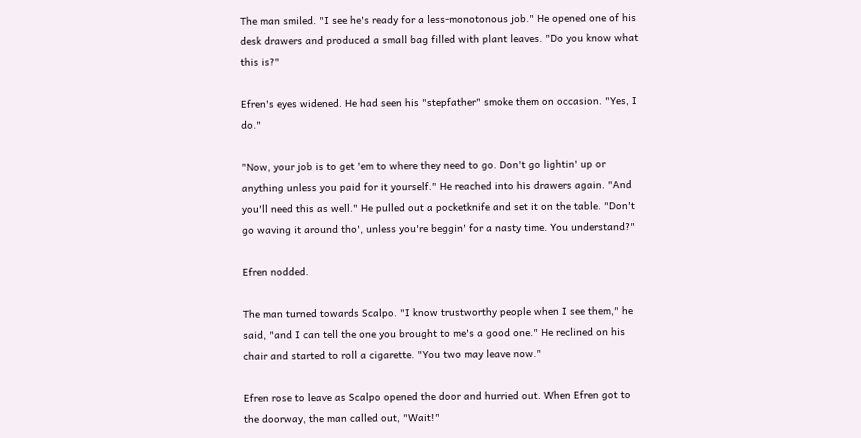The man smiled. "I see he's ready for a less-monotonous job." He opened one of his desk drawers and produced a small bag filled with plant leaves. "Do you know what this is?"

Efren's eyes widened. He had seen his "stepfather" smoke them on occasion. "Yes, I do."

"Now, your job is to get 'em to where they need to go. Don't go lightin' up or anything unless you paid for it yourself." He reached into his drawers again. "And you'll need this as well." He pulled out a pocketknife and set it on the table. "Don't go waving it around tho', unless you're beggin' for a nasty time. You understand?"

Efren nodded.

The man turned towards Scalpo. "I know trustworthy people when I see them," he said, "and I can tell the one you brought to me's a good one." He reclined on his chair and started to roll a cigarette. "You two may leave now."

Efren rose to leave as Scalpo opened the door and hurried out. When Efren got to the doorway, the man called out, "Wait!"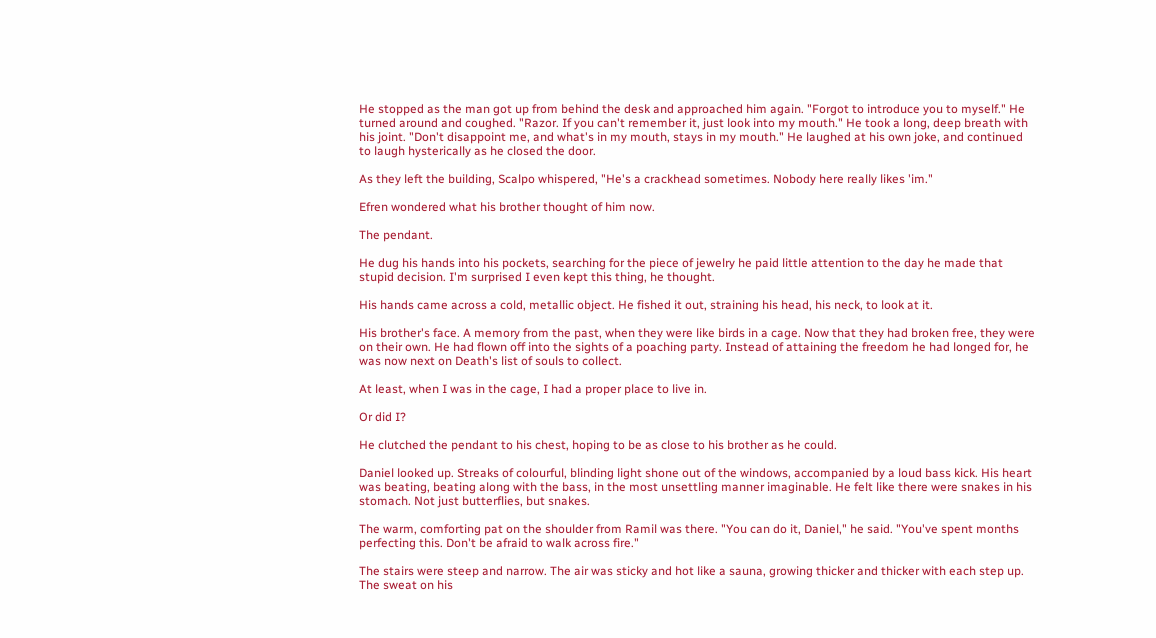He stopped as the man got up from behind the desk and approached him again. "Forgot to introduce you to myself." He turned around and coughed. "Razor. If you can't remember it, just look into my mouth." He took a long, deep breath with his joint. "Don't disappoint me, and what's in my mouth, stays in my mouth." He laughed at his own joke, and continued to laugh hysterically as he closed the door.

As they left the building, Scalpo whispered, "He's a crackhead sometimes. Nobody here really likes 'im."

Efren wondered what his brother thought of him now.

The pendant.

He dug his hands into his pockets, searching for the piece of jewelry he paid little attention to the day he made that stupid decision. I'm surprised I even kept this thing, he thought.

His hands came across a cold, metallic object. He fished it out, straining his head, his neck, to look at it.

His brother's face. A memory from the past, when they were like birds in a cage. Now that they had broken free, they were on their own. He had flown off into the sights of a poaching party. Instead of attaining the freedom he had longed for, he was now next on Death's list of souls to collect.

At least, when I was in the cage, I had a proper place to live in.

Or did I?

He clutched the pendant to his chest, hoping to be as close to his brother as he could.

Daniel looked up. Streaks of colourful, blinding light shone out of the windows, accompanied by a loud bass kick. His heart was beating, beating along with the bass, in the most unsettling manner imaginable. He felt like there were snakes in his stomach. Not just butterflies, but snakes.

The warm, comforting pat on the shoulder from Ramil was there. "You can do it, Daniel," he said. "You've spent months perfecting this. Don't be afraid to walk across fire."

The stairs were steep and narrow. The air was sticky and hot like a sauna, growing thicker and thicker with each step up. The sweat on his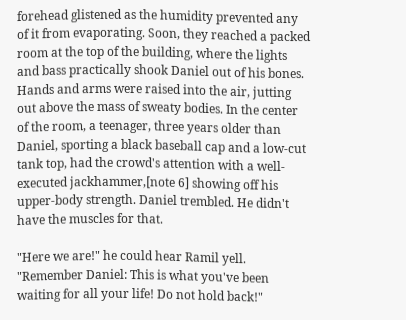forehead glistened as the humidity prevented any of it from evaporating. Soon, they reached a packed room at the top of the building, where the lights and bass practically shook Daniel out of his bones. Hands and arms were raised into the air, jutting out above the mass of sweaty bodies. In the center of the room, a teenager, three years older than Daniel, sporting a black baseball cap and a low-cut tank top, had the crowd's attention with a well-executed jackhammer,[note 6] showing off his upper-body strength. Daniel trembled. He didn't have the muscles for that.

"Here we are!" he could hear Ramil yell. "Remember Daniel: This is what you've been waiting for all your life! Do not hold back!"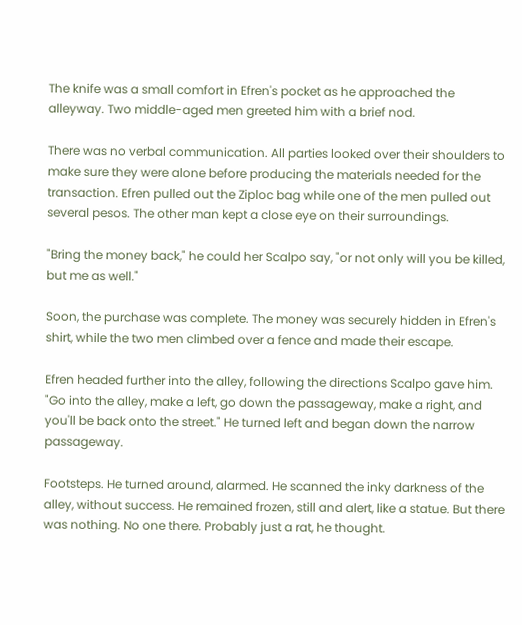The knife was a small comfort in Efren's pocket as he approached the alleyway. Two middle-aged men greeted him with a brief nod.

There was no verbal communication. All parties looked over their shoulders to make sure they were alone before producing the materials needed for the transaction. Efren pulled out the Ziploc bag while one of the men pulled out several pesos. The other man kept a close eye on their surroundings.

"Bring the money back," he could her Scalpo say, "or not only will you be killed, but me as well."

Soon, the purchase was complete. The money was securely hidden in Efren's shirt, while the two men climbed over a fence and made their escape.

Efren headed further into the alley, following the directions Scalpo gave him. "Go into the alley, make a left, go down the passageway, make a right, and you'll be back onto the street." He turned left and began down the narrow passageway.

Footsteps. He turned around, alarmed. He scanned the inky darkness of the alley, without success. He remained frozen, still and alert, like a statue. But there was nothing. No one there. Probably just a rat, he thought.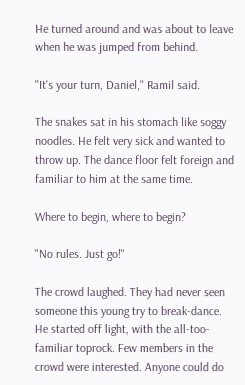He turned around and was about to leave when he was jumped from behind.

"It's your turn, Daniel," Ramil said.

The snakes sat in his stomach like soggy noodles. He felt very sick and wanted to throw up. The dance floor felt foreign and familiar to him at the same time.

Where to begin, where to begin?

"No rules. Just go!"

The crowd laughed. They had never seen someone this young try to break-dance. He started off light, with the all-too-familiar toprock. Few members in the crowd were interested. Anyone could do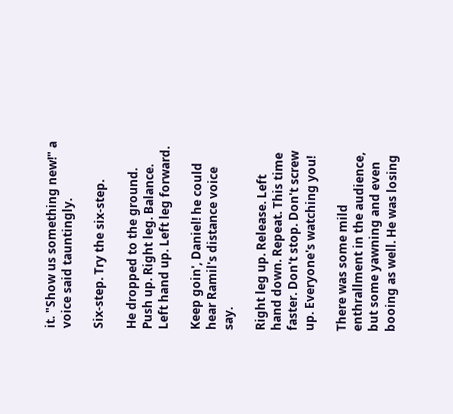it. "Show us something new!" a voice said tauntingly.

Six-step. Try the six-step.

He dropped to the ground. Push up. Right leg. Balance. Left hand up. Left leg forward.

Keep goin', Daniel! he could hear Ramil's distance voice say.

Right leg up. Release. Left hand down. Repeat. This time faster. Don't stop. Don't screw up. Everyone's watching you!

There was some mild enthrallment in the audience, but some yawning and even booing as well. He was losing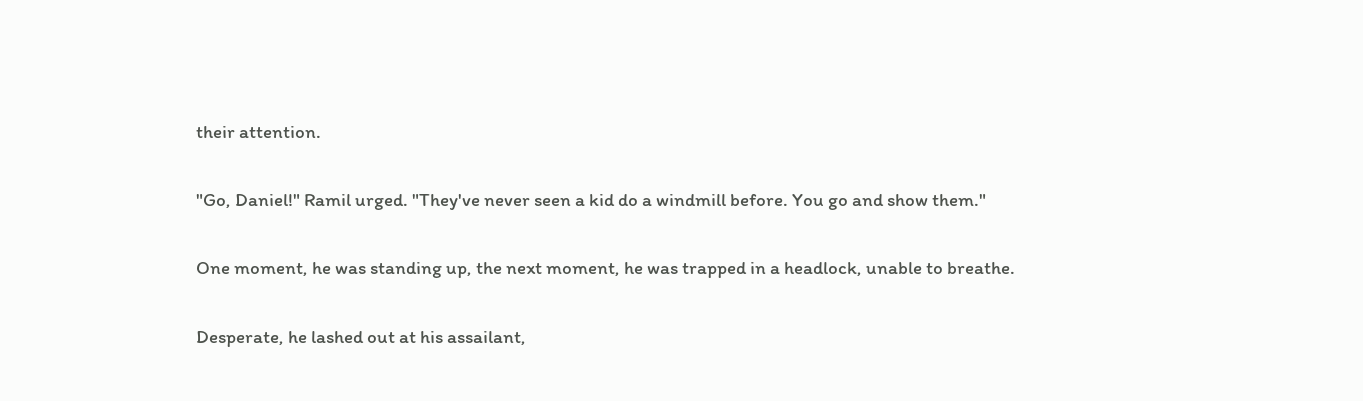their attention.

"Go, Daniel!" Ramil urged. "They've never seen a kid do a windmill before. You go and show them."

One moment, he was standing up, the next moment, he was trapped in a headlock, unable to breathe.

Desperate, he lashed out at his assailant,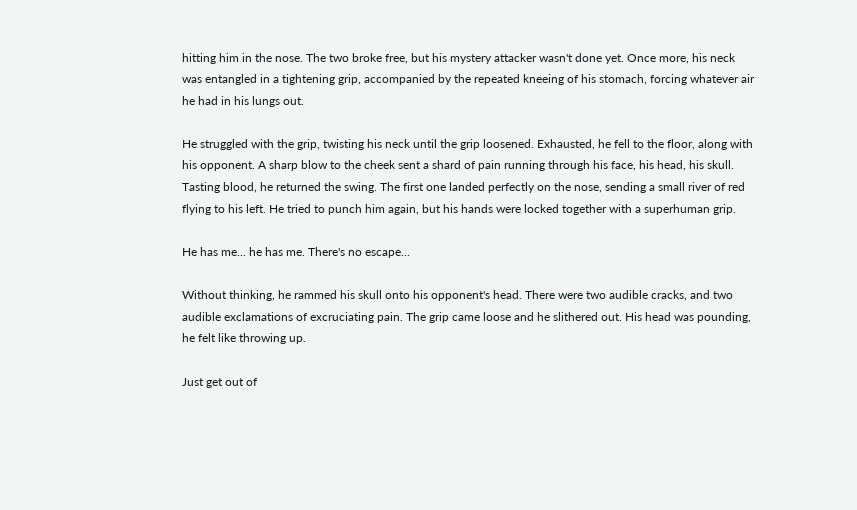hitting him in the nose. The two broke free, but his mystery attacker wasn't done yet. Once more, his neck was entangled in a tightening grip, accompanied by the repeated kneeing of his stomach, forcing whatever air he had in his lungs out.

He struggled with the grip, twisting his neck until the grip loosened. Exhausted, he fell to the floor, along with his opponent. A sharp blow to the cheek sent a shard of pain running through his face, his head, his skull. Tasting blood, he returned the swing. The first one landed perfectly on the nose, sending a small river of red flying to his left. He tried to punch him again, but his hands were locked together with a superhuman grip.

He has me... he has me. There's no escape...

Without thinking, he rammed his skull onto his opponent's head. There were two audible cracks, and two audible exclamations of excruciating pain. The grip came loose and he slithered out. His head was pounding, he felt like throwing up.

Just get out of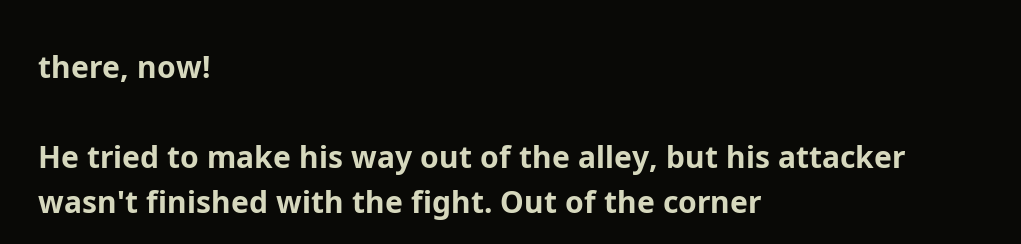there, now!

He tried to make his way out of the alley, but his attacker wasn't finished with the fight. Out of the corner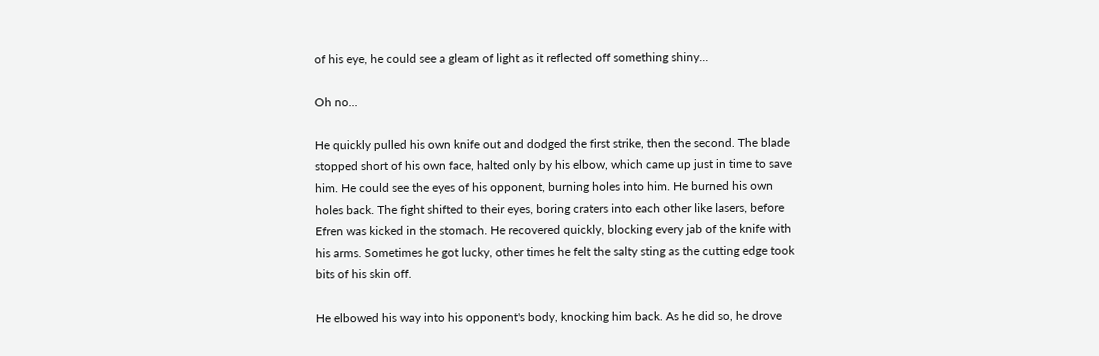of his eye, he could see a gleam of light as it reflected off something shiny...

Oh no...

He quickly pulled his own knife out and dodged the first strike, then the second. The blade stopped short of his own face, halted only by his elbow, which came up just in time to save him. He could see the eyes of his opponent, burning holes into him. He burned his own holes back. The fight shifted to their eyes, boring craters into each other like lasers, before Efren was kicked in the stomach. He recovered quickly, blocking every jab of the knife with his arms. Sometimes he got lucky, other times he felt the salty sting as the cutting edge took bits of his skin off.

He elbowed his way into his opponent's body, knocking him back. As he did so, he drove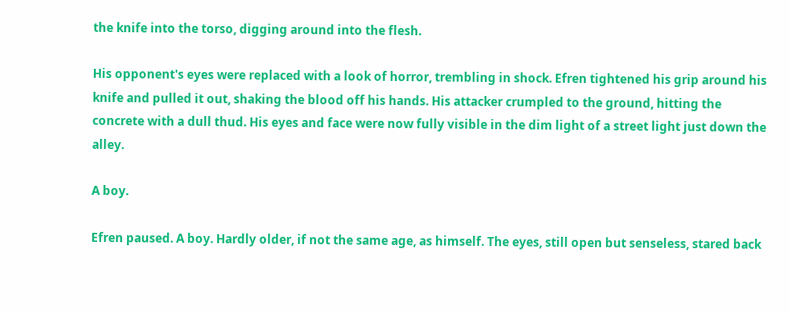the knife into the torso, digging around into the flesh.

His opponent's eyes were replaced with a look of horror, trembling in shock. Efren tightened his grip around his knife and pulled it out, shaking the blood off his hands. His attacker crumpled to the ground, hitting the concrete with a dull thud. His eyes and face were now fully visible in the dim light of a street light just down the alley.

A boy.

Efren paused. A boy. Hardly older, if not the same age, as himself. The eyes, still open but senseless, stared back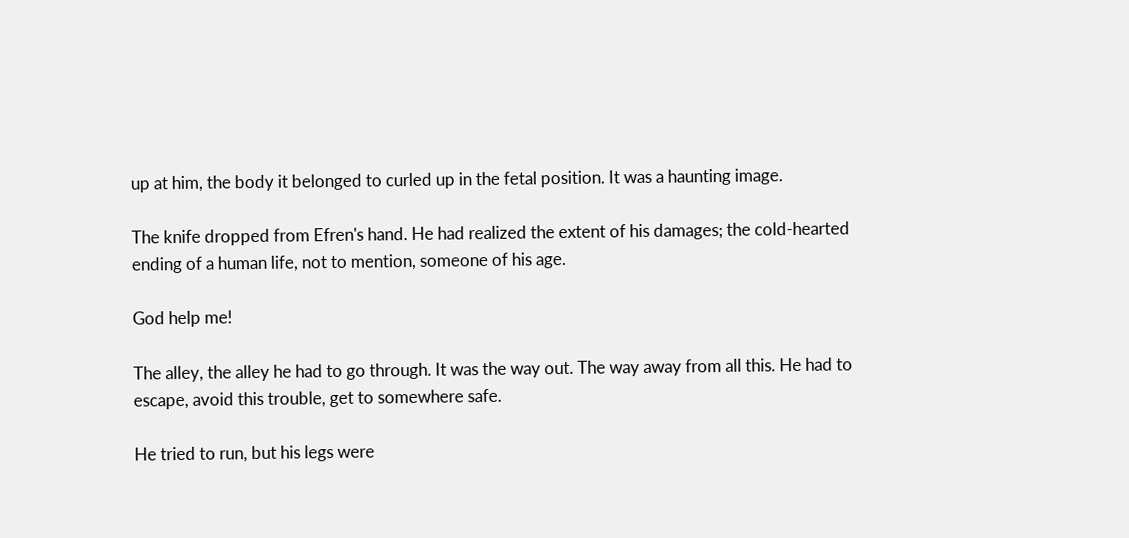up at him, the body it belonged to curled up in the fetal position. It was a haunting image.

The knife dropped from Efren's hand. He had realized the extent of his damages; the cold-hearted ending of a human life, not to mention, someone of his age.

God help me!

The alley, the alley he had to go through. It was the way out. The way away from all this. He had to escape, avoid this trouble, get to somewhere safe.

He tried to run, but his legs were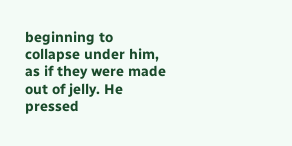beginning to collapse under him, as if they were made out of jelly. He pressed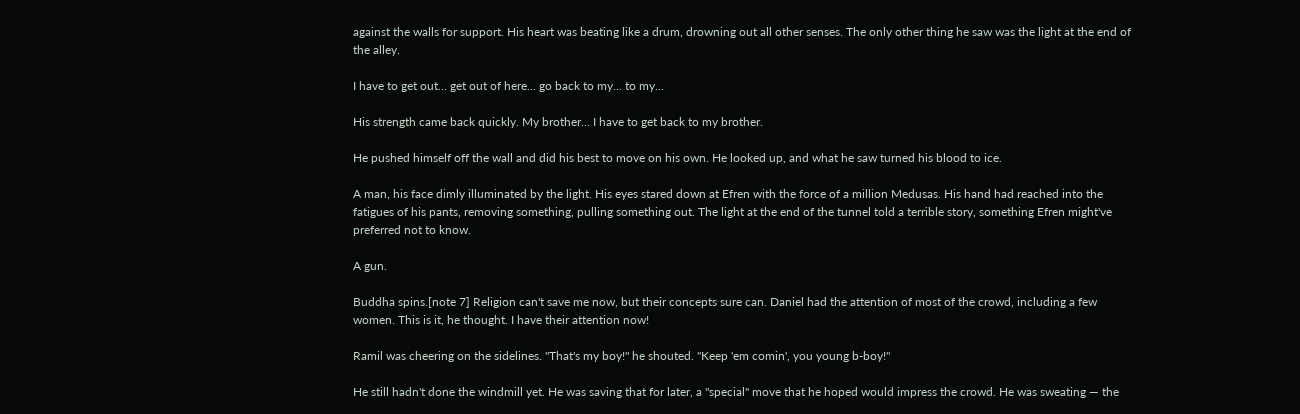against the walls for support. His heart was beating like a drum, drowning out all other senses. The only other thing he saw was the light at the end of the alley.

I have to get out... get out of here... go back to my... to my...

His strength came back quickly. My brother... I have to get back to my brother.

He pushed himself off the wall and did his best to move on his own. He looked up, and what he saw turned his blood to ice.

A man, his face dimly illuminated by the light. His eyes stared down at Efren with the force of a million Medusas. His hand had reached into the fatigues of his pants, removing something, pulling something out. The light at the end of the tunnel told a terrible story, something Efren might've preferred not to know.

A gun.

Buddha spins.[note 7] Religion can't save me now, but their concepts sure can. Daniel had the attention of most of the crowd, including a few women. This is it, he thought. I have their attention now!

Ramil was cheering on the sidelines. "That's my boy!" he shouted. "Keep 'em comin', you young b-boy!"

He still hadn't done the windmill yet. He was saving that for later, a "special" move that he hoped would impress the crowd. He was sweating — the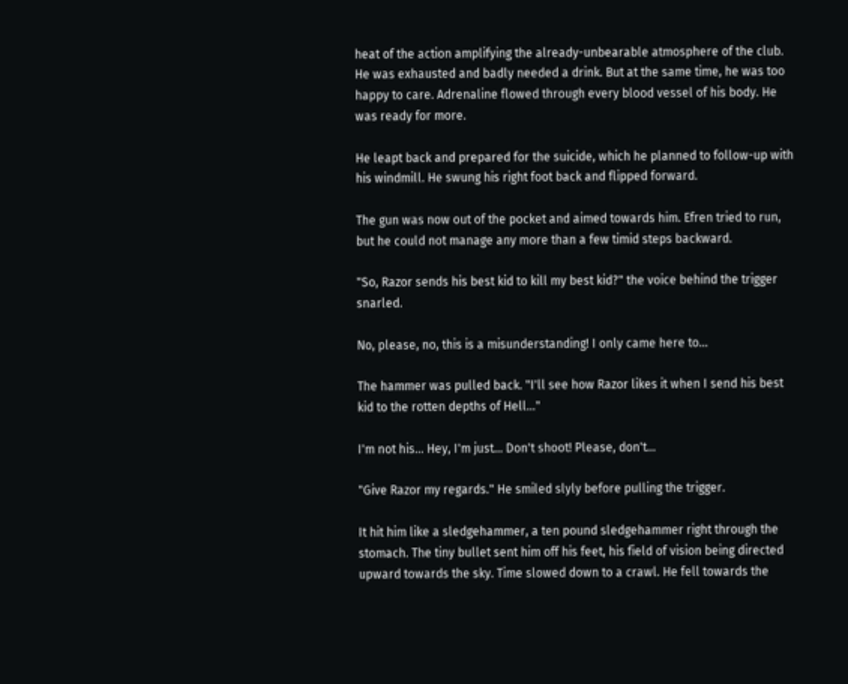heat of the action amplifying the already-unbearable atmosphere of the club. He was exhausted and badly needed a drink. But at the same time, he was too happy to care. Adrenaline flowed through every blood vessel of his body. He was ready for more.

He leapt back and prepared for the suicide, which he planned to follow-up with his windmill. He swung his right foot back and flipped forward.

The gun was now out of the pocket and aimed towards him. Efren tried to run, but he could not manage any more than a few timid steps backward.

"So, Razor sends his best kid to kill my best kid?" the voice behind the trigger snarled.

No, please, no, this is a misunderstanding! I only came here to...

The hammer was pulled back. "I'll see how Razor likes it when I send his best kid to the rotten depths of Hell..."

I'm not his... Hey, I'm just... Don't shoot! Please, don't...

"Give Razor my regards." He smiled slyly before pulling the trigger.

It hit him like a sledgehammer, a ten pound sledgehammer right through the stomach. The tiny bullet sent him off his feet, his field of vision being directed upward towards the sky. Time slowed down to a crawl. He fell towards the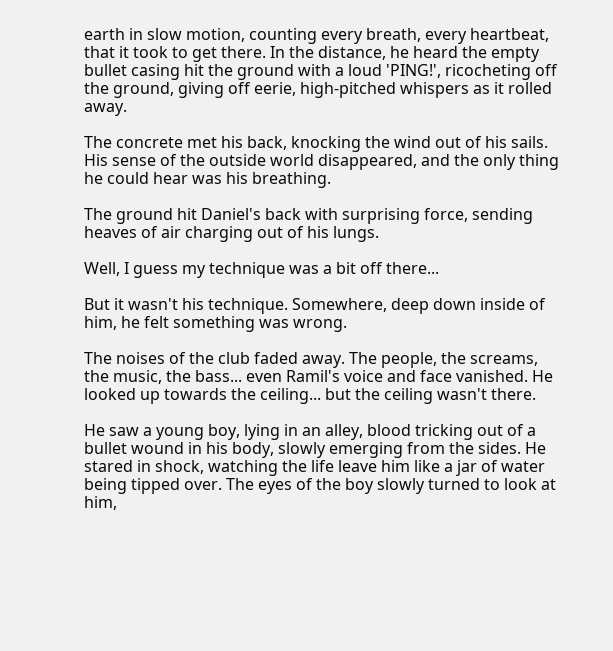earth in slow motion, counting every breath, every heartbeat, that it took to get there. In the distance, he heard the empty bullet casing hit the ground with a loud 'PING!', ricocheting off the ground, giving off eerie, high-pitched whispers as it rolled away.

The concrete met his back, knocking the wind out of his sails. His sense of the outside world disappeared, and the only thing he could hear was his breathing.

The ground hit Daniel's back with surprising force, sending heaves of air charging out of his lungs.

Well, I guess my technique was a bit off there...

But it wasn't his technique. Somewhere, deep down inside of him, he felt something was wrong.

The noises of the club faded away. The people, the screams, the music, the bass... even Ramil's voice and face vanished. He looked up towards the ceiling... but the ceiling wasn't there.

He saw a young boy, lying in an alley, blood tricking out of a bullet wound in his body, slowly emerging from the sides. He stared in shock, watching the life leave him like a jar of water being tipped over. The eyes of the boy slowly turned to look at him,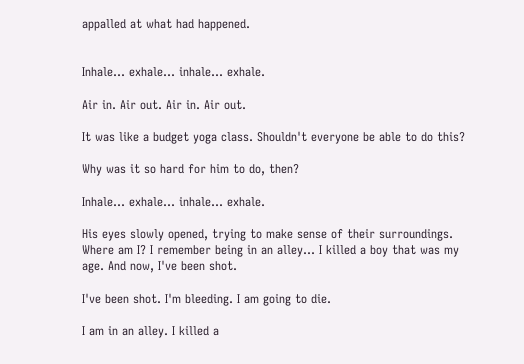appalled at what had happened.


Inhale... exhale... inhale... exhale.

Air in. Air out. Air in. Air out.

It was like a budget yoga class. Shouldn't everyone be able to do this?

Why was it so hard for him to do, then?

Inhale... exhale... inhale... exhale.

His eyes slowly opened, trying to make sense of their surroundings. Where am I? I remember being in an alley... I killed a boy that was my age. And now, I've been shot.

I've been shot. I'm bleeding. I am going to die.

I am in an alley. I killed a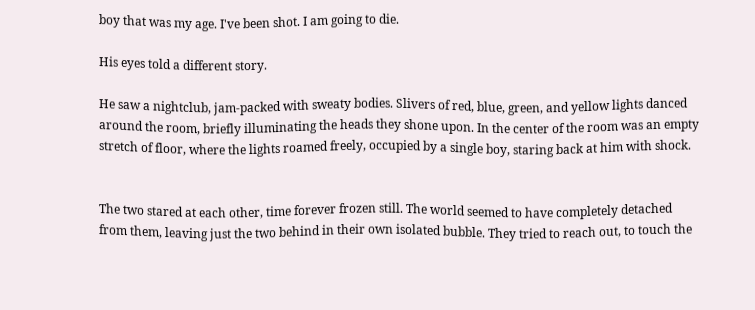boy that was my age. I've been shot. I am going to die.

His eyes told a different story.

He saw a nightclub, jam-packed with sweaty bodies. Slivers of red, blue, green, and yellow lights danced around the room, briefly illuminating the heads they shone upon. In the center of the room was an empty stretch of floor, where the lights roamed freely, occupied by a single boy, staring back at him with shock.


The two stared at each other, time forever frozen still. The world seemed to have completely detached from them, leaving just the two behind in their own isolated bubble. They tried to reach out, to touch the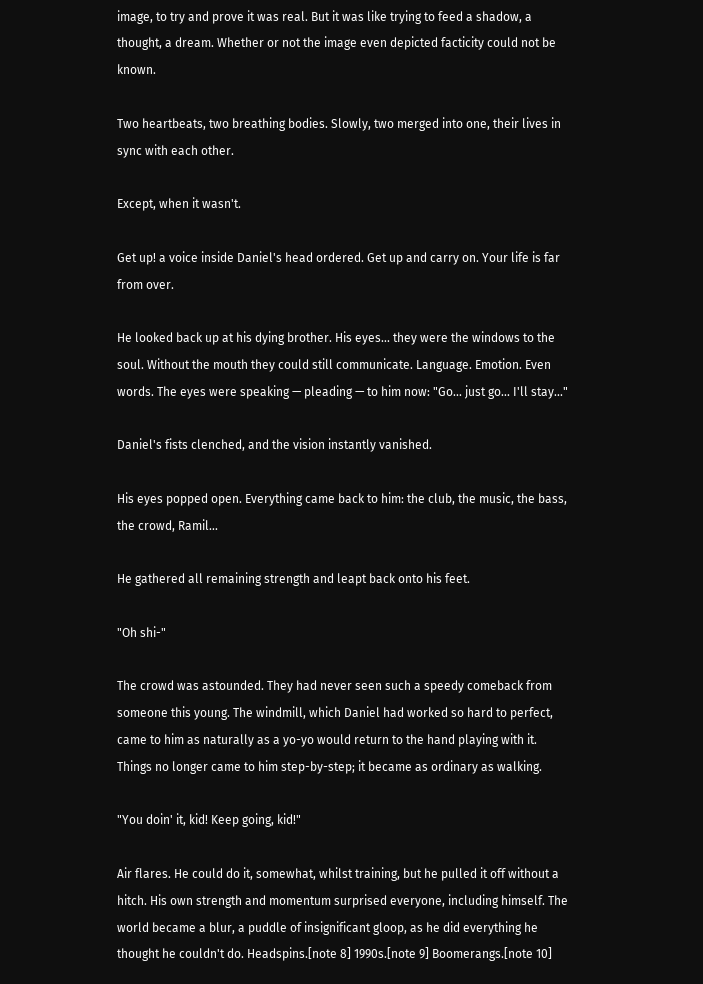image, to try and prove it was real. But it was like trying to feed a shadow, a thought, a dream. Whether or not the image even depicted facticity could not be known.

Two heartbeats, two breathing bodies. Slowly, two merged into one, their lives in sync with each other.

Except, when it wasn't.

Get up! a voice inside Daniel's head ordered. Get up and carry on. Your life is far from over.

He looked back up at his dying brother. His eyes... they were the windows to the soul. Without the mouth they could still communicate. Language. Emotion. Even words. The eyes were speaking — pleading — to him now: "Go... just go... I'll stay..."

Daniel's fists clenched, and the vision instantly vanished.

His eyes popped open. Everything came back to him: the club, the music, the bass, the crowd, Ramil...

He gathered all remaining strength and leapt back onto his feet.

"Oh shi-"

The crowd was astounded. They had never seen such a speedy comeback from someone this young. The windmill, which Daniel had worked so hard to perfect, came to him as naturally as a yo-yo would return to the hand playing with it. Things no longer came to him step-by-step; it became as ordinary as walking.

"You doin' it, kid! Keep going, kid!"

Air flares. He could do it, somewhat, whilst training, but he pulled it off without a hitch. His own strength and momentum surprised everyone, including himself. The world became a blur, a puddle of insignificant gloop, as he did everything he thought he couldn't do. Headspins.[note 8] 1990s.[note 9] Boomerangs.[note 10]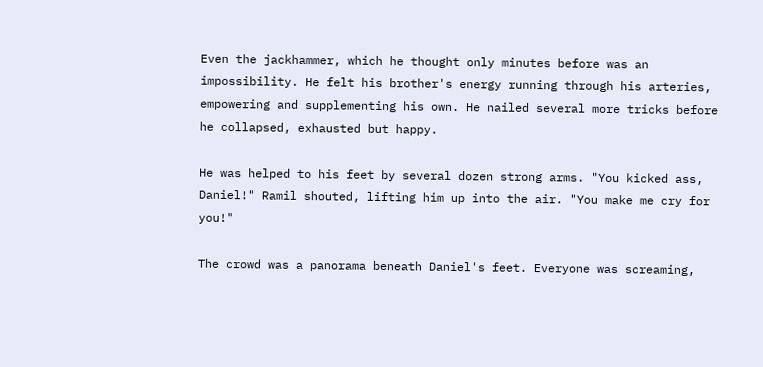Even the jackhammer, which he thought only minutes before was an impossibility. He felt his brother's energy running through his arteries, empowering and supplementing his own. He nailed several more tricks before he collapsed, exhausted but happy.

He was helped to his feet by several dozen strong arms. "You kicked ass, Daniel!" Ramil shouted, lifting him up into the air. "You make me cry for you!"

The crowd was a panorama beneath Daniel's feet. Everyone was screaming,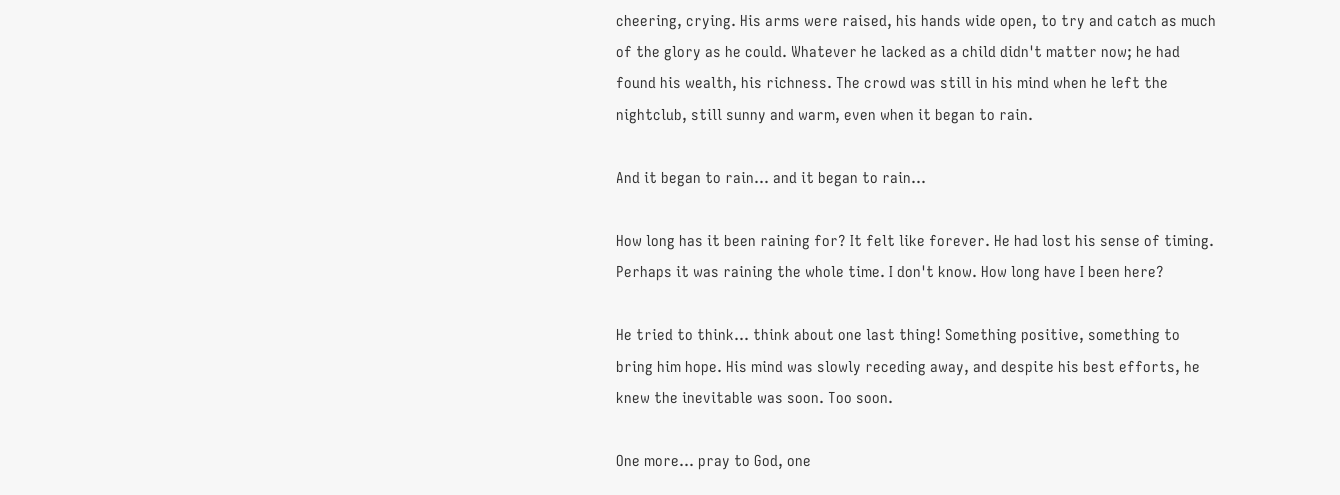cheering, crying. His arms were raised, his hands wide open, to try and catch as much of the glory as he could. Whatever he lacked as a child didn't matter now; he had found his wealth, his richness. The crowd was still in his mind when he left the nightclub, still sunny and warm, even when it began to rain.

And it began to rain... and it began to rain...

How long has it been raining for? It felt like forever. He had lost his sense of timing. Perhaps it was raining the whole time. I don't know. How long have I been here?

He tried to think... think about one last thing! Something positive, something to bring him hope. His mind was slowly receding away, and despite his best efforts, he knew the inevitable was soon. Too soon.

One more... pray to God, one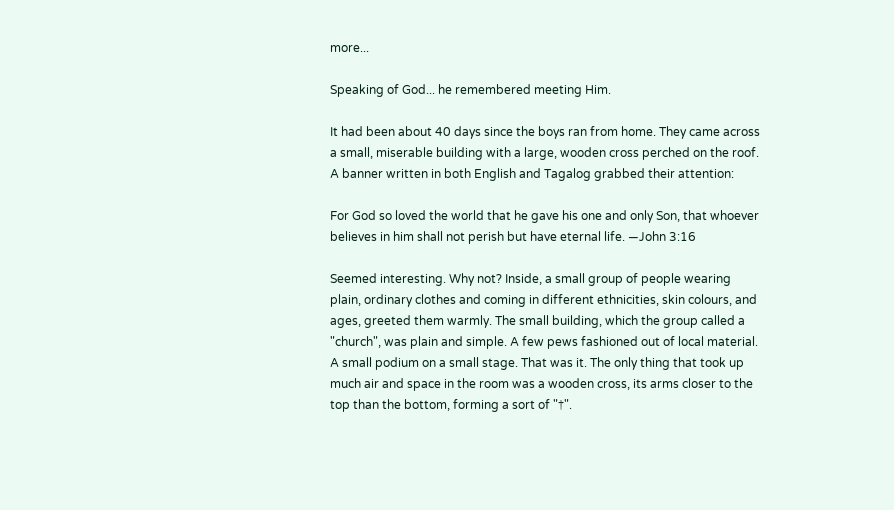more...

Speaking of God... he remembered meeting Him.

It had been about 40 days since the boys ran from home. They came across a small, miserable building with a large, wooden cross perched on the roof. A banner written in both English and Tagalog grabbed their attention:

For God so loved the world that he gave his one and only Son, that whoever believes in him shall not perish but have eternal life. —John 3:16

Seemed interesting. Why not? Inside, a small group of people wearing plain, ordinary clothes and coming in different ethnicities, skin colours, and ages, greeted them warmly. The small building, which the group called a "church", was plain and simple. A few pews fashioned out of local material. A small podium on a small stage. That was it. The only thing that took up much air and space in the room was a wooden cross, its arms closer to the top than the bottom, forming a sort of "†".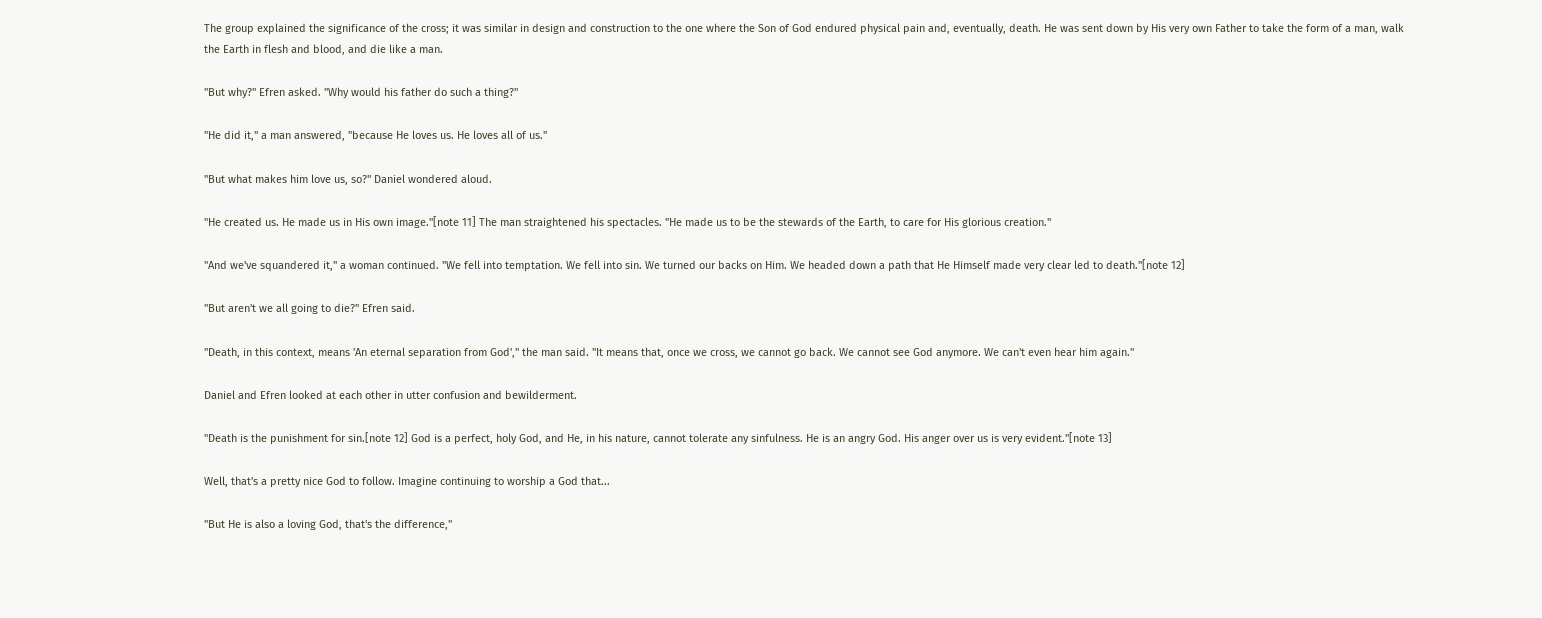The group explained the significance of the cross; it was similar in design and construction to the one where the Son of God endured physical pain and, eventually, death. He was sent down by His very own Father to take the form of a man, walk the Earth in flesh and blood, and die like a man.

"But why?" Efren asked. "Why would his father do such a thing?"

"He did it," a man answered, "because He loves us. He loves all of us."

"But what makes him love us, so?" Daniel wondered aloud.

"He created us. He made us in His own image."[note 11] The man straightened his spectacles. "He made us to be the stewards of the Earth, to care for His glorious creation."

"And we've squandered it," a woman continued. "We fell into temptation. We fell into sin. We turned our backs on Him. We headed down a path that He Himself made very clear led to death."[note 12]

"But aren't we all going to die?" Efren said.

"Death, in this context, means 'An eternal separation from God'," the man said. "It means that, once we cross, we cannot go back. We cannot see God anymore. We can't even hear him again."

Daniel and Efren looked at each other in utter confusion and bewilderment.

"Death is the punishment for sin.[note 12] God is a perfect, holy God, and He, in his nature, cannot tolerate any sinfulness. He is an angry God. His anger over us is very evident."[note 13]

Well, that's a pretty nice God to follow. Imagine continuing to worship a God that...

"But He is also a loving God, that's the difference,"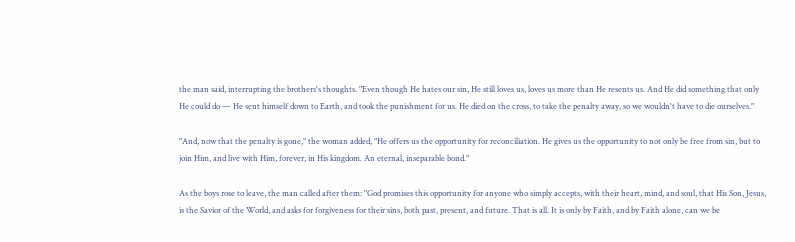the man said, interrupting the brothers's thoughts. "Even though He hates our sin, He still loves us, loves us more than He resents us. And He did something that only He could do — He sent himself down to Earth, and took the punishment for us. He died on the cross, to take the penalty away, so we wouldn't have to die ourselves."

"And, now that the penalty is gone," the woman added, "He offers us the opportunity for reconciliation. He gives us the opportunity to not only be free from sin, but to join Him, and live with Him, forever, in His kingdom. An eternal, inseparable bond."

As the boys rose to leave, the man called after them: "God promises this opportunity for anyone who simply accepts, with their heart, mind, and soul, that His Son, Jesus, is the Savior of the World, and asks for forgiveness for their sins, both past, present, and future. That is all. It is only by Faith, and by Faith alone, can we be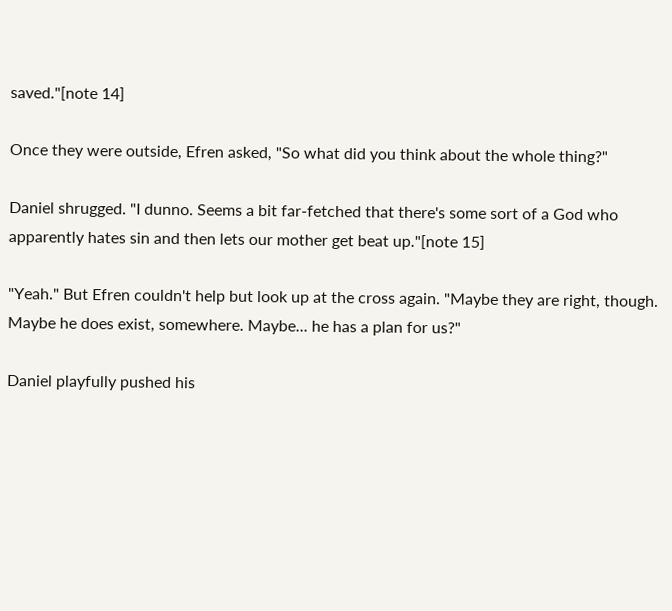saved."[note 14]

Once they were outside, Efren asked, "So what did you think about the whole thing?"

Daniel shrugged. "I dunno. Seems a bit far-fetched that there's some sort of a God who apparently hates sin and then lets our mother get beat up."[note 15]

"Yeah." But Efren couldn't help but look up at the cross again. "Maybe they are right, though. Maybe he does exist, somewhere. Maybe... he has a plan for us?"

Daniel playfully pushed his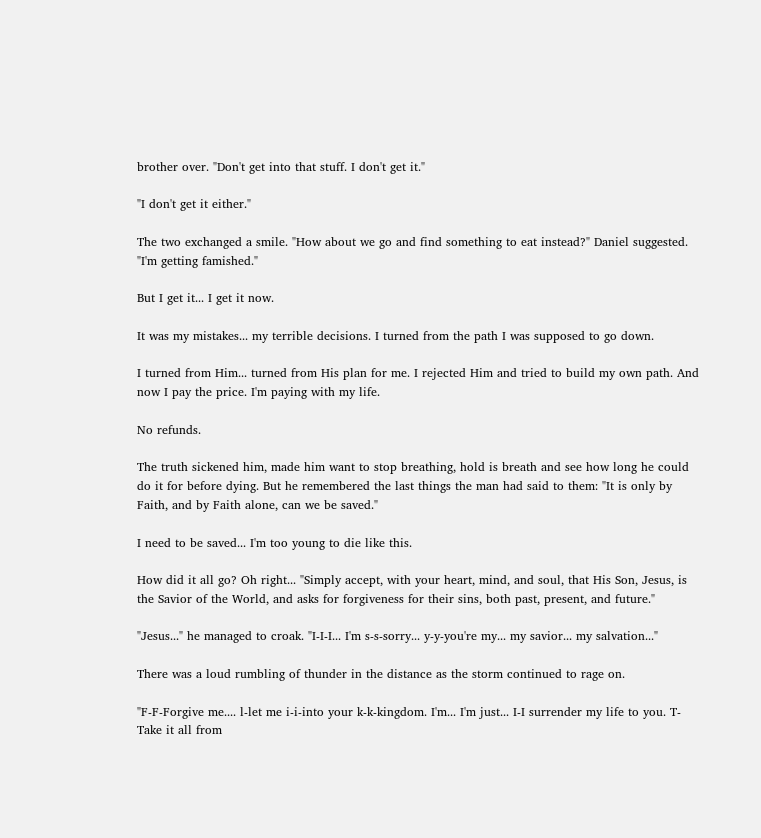brother over. "Don't get into that stuff. I don't get it."

"I don't get it either."

The two exchanged a smile. "How about we go and find something to eat instead?" Daniel suggested. "I'm getting famished."

But I get it... I get it now.

It was my mistakes... my terrible decisions. I turned from the path I was supposed to go down.

I turned from Him... turned from His plan for me. I rejected Him and tried to build my own path. And now I pay the price. I'm paying with my life.

No refunds.

The truth sickened him, made him want to stop breathing, hold is breath and see how long he could do it for before dying. But he remembered the last things the man had said to them: "It is only by Faith, and by Faith alone, can we be saved."

I need to be saved... I'm too young to die like this.

How did it all go? Oh right... "Simply accept, with your heart, mind, and soul, that His Son, Jesus, is the Savior of the World, and asks for forgiveness for their sins, both past, present, and future."

"Jesus..." he managed to croak. "I-I-I... I'm s-s-sorry... y-y-you're my... my savior... my salvation..."

There was a loud rumbling of thunder in the distance as the storm continued to rage on.

"F-F-Forgive me.... l-let me i-i-into your k-k-kingdom. I'm... I'm just... I-I surrender my life to you. T-Take it all from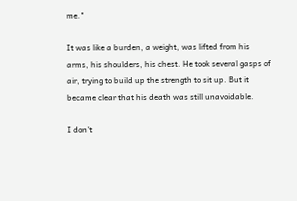me."

It was like a burden, a weight, was lifted from his arms, his shoulders, his chest. He took several gasps of air, trying to build up the strength to sit up. But it became clear that his death was still unavoidable.

I don't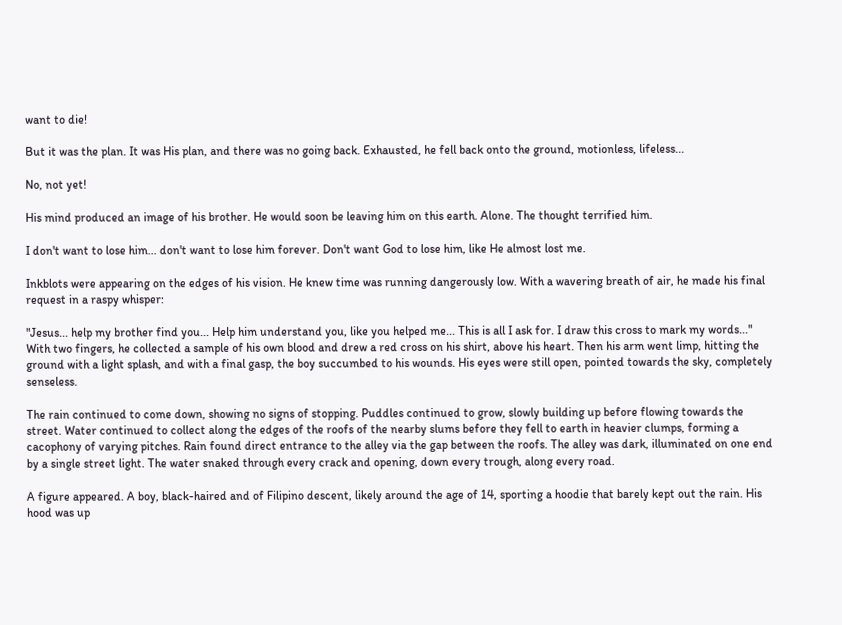want to die!

But it was the plan. It was His plan, and there was no going back. Exhausted, he fell back onto the ground, motionless, lifeless...

No, not yet!

His mind produced an image of his brother. He would soon be leaving him on this earth. Alone. The thought terrified him.

I don't want to lose him... don't want to lose him forever. Don't want God to lose him, like He almost lost me.

Inkblots were appearing on the edges of his vision. He knew time was running dangerously low. With a wavering breath of air, he made his final request in a raspy whisper:

"Jesus... help my brother find you... Help him understand you, like you helped me... This is all I ask for. I draw this cross to mark my words..." With two fingers, he collected a sample of his own blood and drew a red cross on his shirt, above his heart. Then his arm went limp, hitting the ground with a light splash, and with a final gasp, the boy succumbed to his wounds. His eyes were still open, pointed towards the sky, completely senseless.

The rain continued to come down, showing no signs of stopping. Puddles continued to grow, slowly building up before flowing towards the street. Water continued to collect along the edges of the roofs of the nearby slums before they fell to earth in heavier clumps, forming a cacophony of varying pitches. Rain found direct entrance to the alley via the gap between the roofs. The alley was dark, illuminated on one end by a single street light. The water snaked through every crack and opening, down every trough, along every road.

A figure appeared. A boy, black-haired and of Filipino descent, likely around the age of 14, sporting a hoodie that barely kept out the rain. His hood was up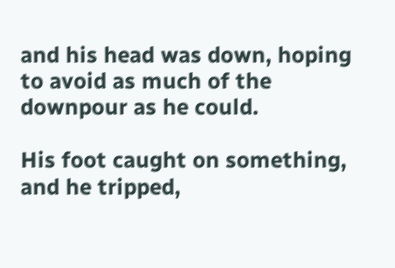and his head was down, hoping to avoid as much of the downpour as he could.

His foot caught on something, and he tripped,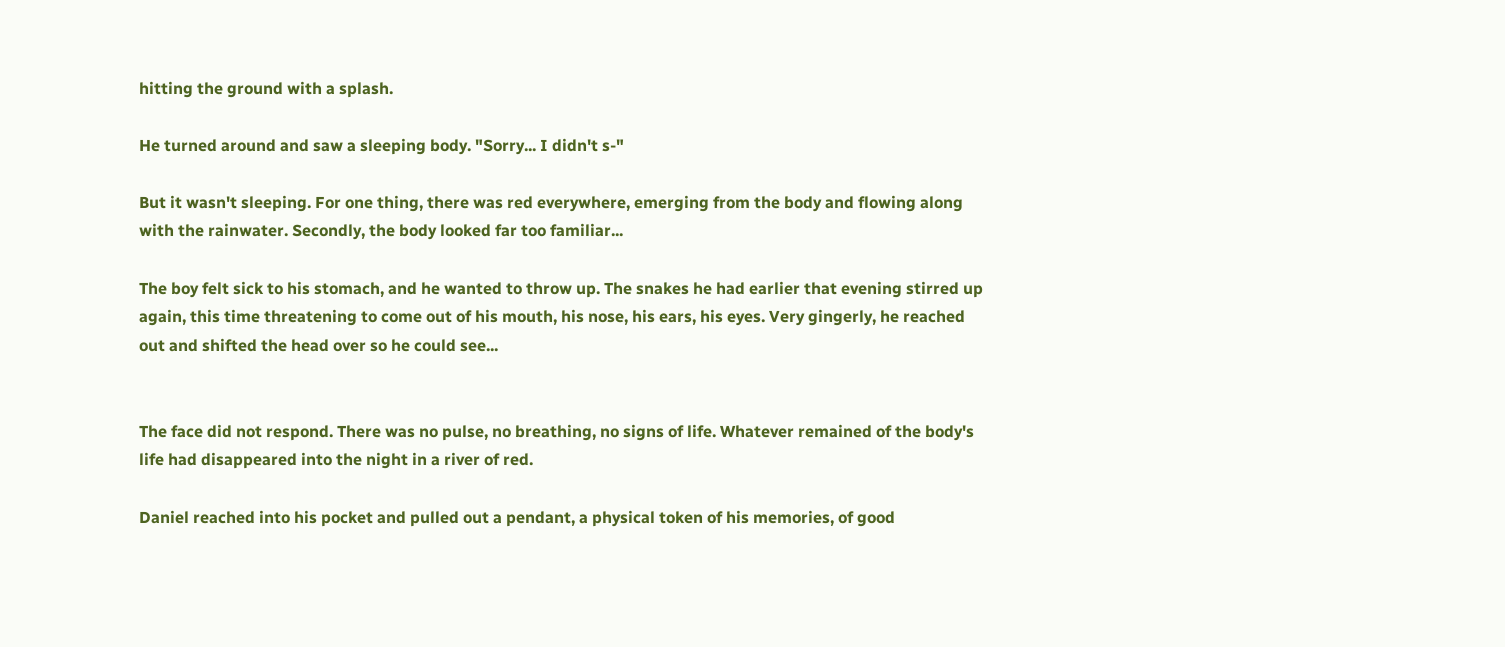hitting the ground with a splash.

He turned around and saw a sleeping body. "Sorry... I didn't s-"

But it wasn't sleeping. For one thing, there was red everywhere, emerging from the body and flowing along with the rainwater. Secondly, the body looked far too familiar...

The boy felt sick to his stomach, and he wanted to throw up. The snakes he had earlier that evening stirred up again, this time threatening to come out of his mouth, his nose, his ears, his eyes. Very gingerly, he reached out and shifted the head over so he could see...


The face did not respond. There was no pulse, no breathing, no signs of life. Whatever remained of the body's life had disappeared into the night in a river of red.

Daniel reached into his pocket and pulled out a pendant, a physical token of his memories, of good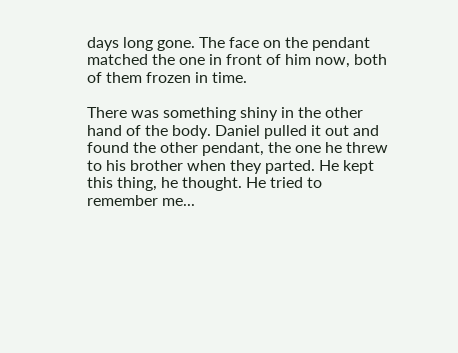days long gone. The face on the pendant matched the one in front of him now, both of them frozen in time.

There was something shiny in the other hand of the body. Daniel pulled it out and found the other pendant, the one he threw to his brother when they parted. He kept this thing, he thought. He tried to remember me...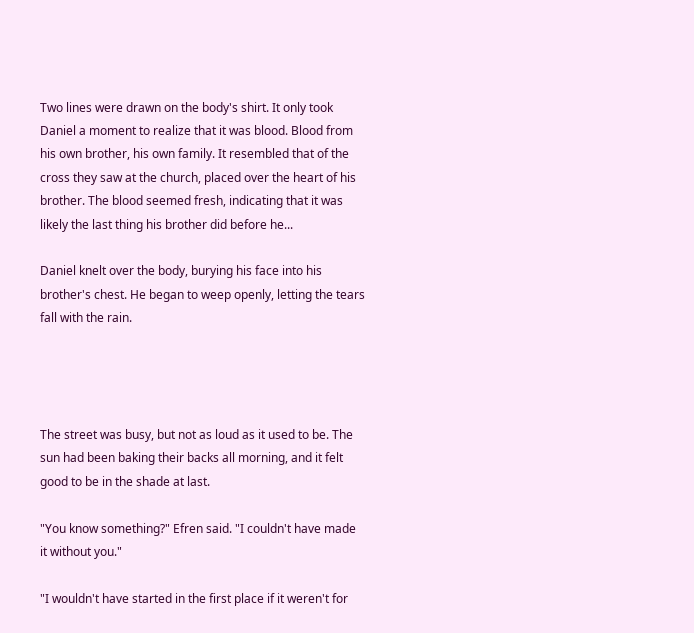Two lines were drawn on the body's shirt. It only took Daniel a moment to realize that it was blood. Blood from his own brother, his own family. It resembled that of the cross they saw at the church, placed over the heart of his brother. The blood seemed fresh, indicating that it was likely the last thing his brother did before he...

Daniel knelt over the body, burying his face into his brother's chest. He began to weep openly, letting the tears fall with the rain.




The street was busy, but not as loud as it used to be. The sun had been baking their backs all morning, and it felt good to be in the shade at last.

"You know something?" Efren said. "I couldn't have made it without you."

"I wouldn't have started in the first place if it weren't for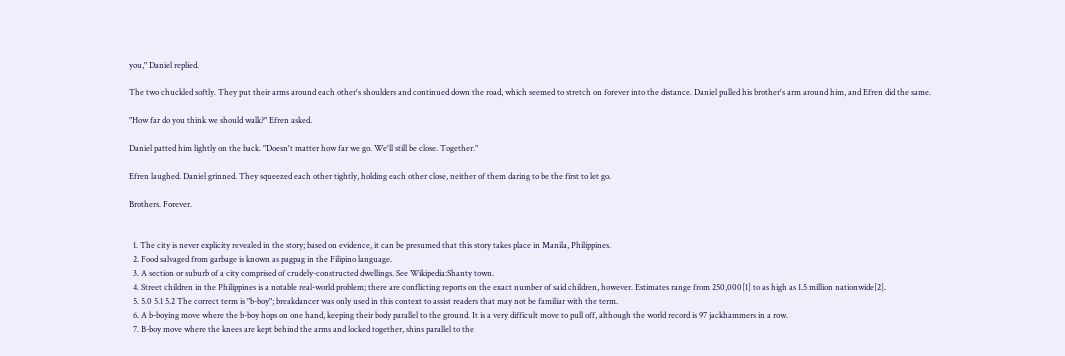you," Daniel replied.

The two chuckled softly. They put their arms around each other's shoulders and continued down the road, which seemed to stretch on forever into the distance. Daniel pulled his brother's arm around him, and Efren did the same.

"How far do you think we should walk?" Efren asked.

Daniel patted him lightly on the back. "Doesn't matter how far we go. We'll still be close. Together."

Efren laughed. Daniel grinned. They squeezed each other tightly, holding each other close, neither of them daring to be the first to let go.

Brothers. Forever.


  1. The city is never explicity revealed in the story; based on evidence, it can be presumed that this story takes place in Manila, Philippines.
  2. Food salvaged from garbage is known as pagpag in the Filipino language.
  3. A section or suburb of a city comprised of crudely-constructed dwellings. See Wikipedia:Shanty town.
  4. Street children in the Philippines is a notable real-world problem; there are conflicting reports on the exact number of said children, however. Estimates range from 250,000[1] to as high as 1.5 million nationwide[2].
  5. 5.0 5.1 5.2 The correct term is "b-boy"; breakdancer was only used in this context to assist readers that may not be familiar with the term.
  6. A b-boying move where the b-boy hops on one hand, keeping their body parallel to the ground. It is a very difficult move to pull off, although the world record is 97 jackhammers in a row.
  7. B-boy move where the knees are kept behind the arms and locked together, shins parallel to the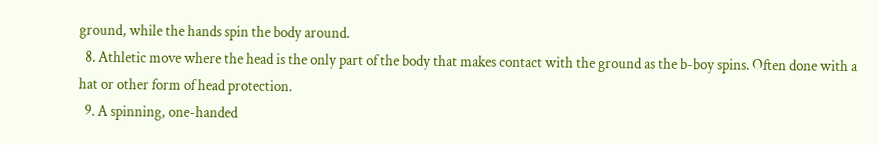ground, while the hands spin the body around.
  8. Athletic move where the head is the only part of the body that makes contact with the ground as the b-boy spins. Often done with a hat or other form of head protection.
  9. A spinning, one-handed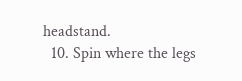headstand.
  10. Spin where the legs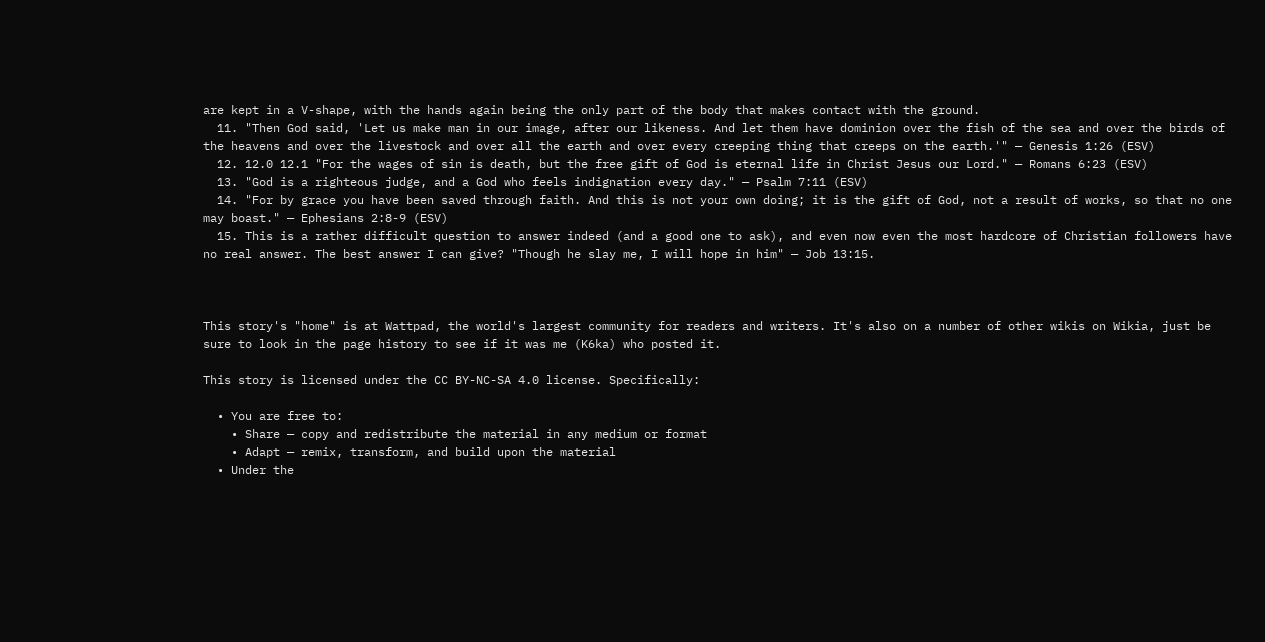are kept in a V-shape, with the hands again being the only part of the body that makes contact with the ground.
  11. "Then God said, 'Let us make man in our image, after our likeness. And let them have dominion over the fish of the sea and over the birds of the heavens and over the livestock and over all the earth and over every creeping thing that creeps on the earth.'" — Genesis 1:26 (ESV)
  12. 12.0 12.1 "For the wages of sin is death, but the free gift of God is eternal life in Christ Jesus our Lord." — Romans 6:23 (ESV)
  13. "God is a righteous judge, and a God who feels indignation every day." — Psalm 7:11 (ESV)
  14. "For by grace you have been saved through faith. And this is not your own doing; it is the gift of God, not a result of works, so that no one may boast." — Ephesians 2:8-9 (ESV)
  15. This is a rather difficult question to answer indeed (and a good one to ask), and even now even the most hardcore of Christian followers have no real answer. The best answer I can give? "Though he slay me, I will hope in him" — Job 13:15.



This story's "home" is at Wattpad, the world's largest community for readers and writers. It's also on a number of other wikis on Wikia, just be sure to look in the page history to see if it was me (K6ka) who posted it.

This story is licensed under the CC BY-NC-SA 4.0 license. Specifically:

  • You are free to:
    • Share — copy and redistribute the material in any medium or format
    • Adapt — remix, transform, and build upon the material
  • Under the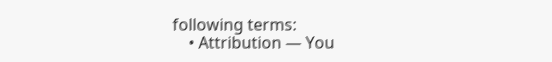following terms:
    • Attribution — You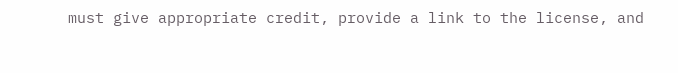must give appropriate credit, provide a link to the license, and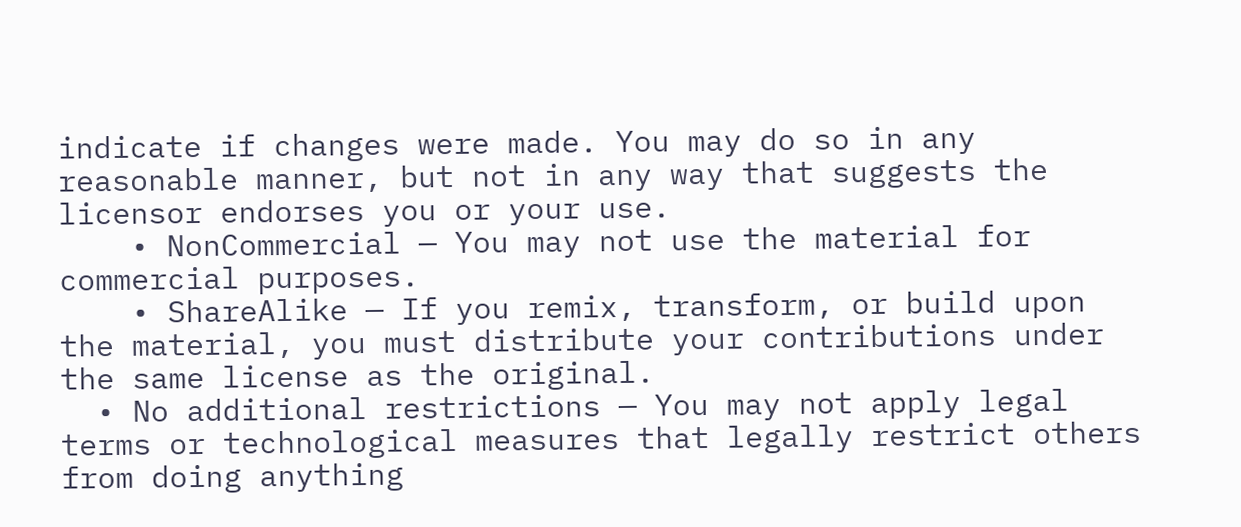indicate if changes were made. You may do so in any reasonable manner, but not in any way that suggests the licensor endorses you or your use.
    • NonCommercial — You may not use the material for commercial purposes.
    • ShareAlike — If you remix, transform, or build upon the material, you must distribute your contributions under the same license as the original.
  • No additional restrictions — You may not apply legal terms or technological measures that legally restrict others from doing anything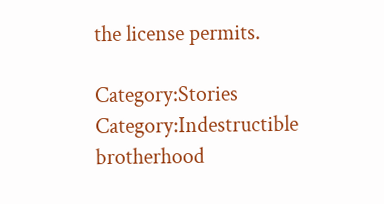the license permits.

Category:Stories Category:Indestructible brotherhood